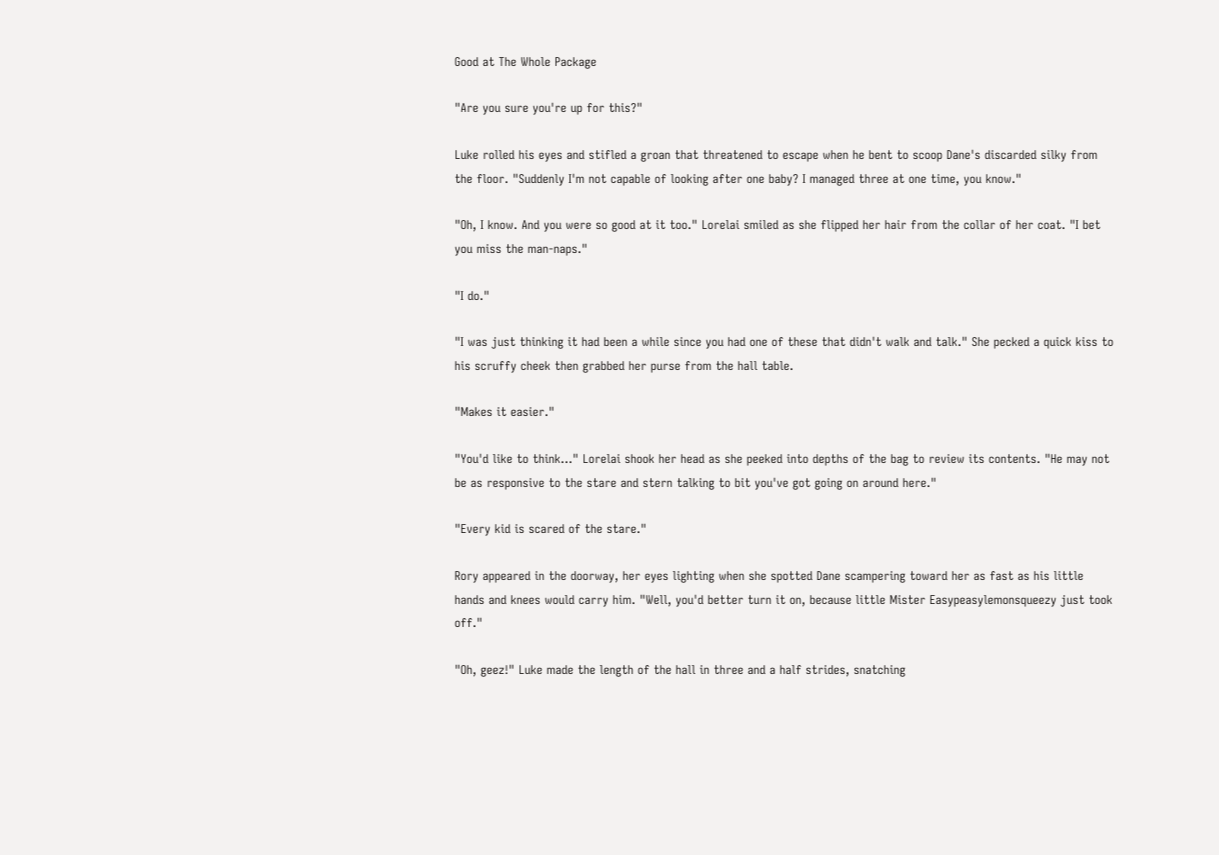Good at The Whole Package

"Are you sure you're up for this?"

Luke rolled his eyes and stifled a groan that threatened to escape when he bent to scoop Dane's discarded silky from the floor. "Suddenly I'm not capable of looking after one baby? I managed three at one time, you know."

"Oh, I know. And you were so good at it too." Lorelai smiled as she flipped her hair from the collar of her coat. "I bet you miss the man-naps."

"I do."

"I was just thinking it had been a while since you had one of these that didn't walk and talk." She pecked a quick kiss to his scruffy cheek then grabbed her purse from the hall table.

"Makes it easier."

"You'd like to think…" Lorelai shook her head as she peeked into depths of the bag to review its contents. "He may not be as responsive to the stare and stern talking to bit you've got going on around here."

"Every kid is scared of the stare."

Rory appeared in the doorway, her eyes lighting when she spotted Dane scampering toward her as fast as his little hands and knees would carry him. "Well, you'd better turn it on, because little Mister Easypeasylemonsqueezy just took off."

"Oh, geez!" Luke made the length of the hall in three and a half strides, snatching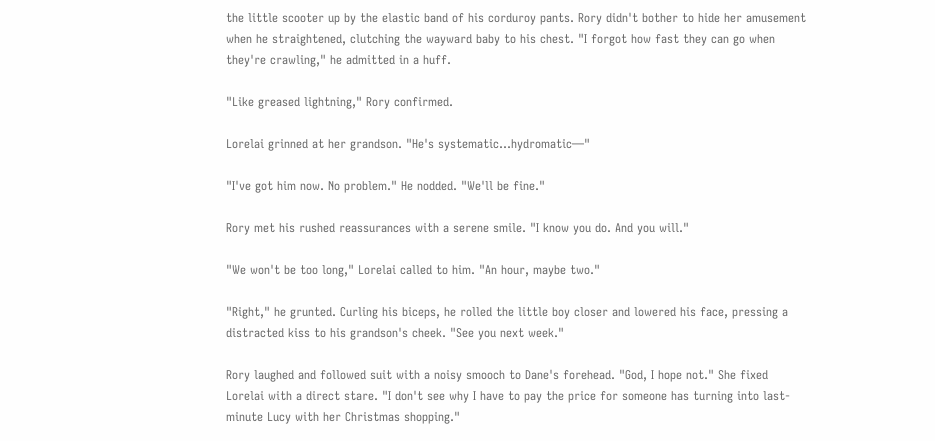the little scooter up by the elastic band of his corduroy pants. Rory didn't bother to hide her amusement when he straightened, clutching the wayward baby to his chest. "I forgot how fast they can go when they're crawling," he admitted in a huff.

"Like greased lightning," Rory confirmed.

Lorelai grinned at her grandson. "He's systematic…hydromatic—"

"I've got him now. No problem." He nodded. "We'll be fine."

Rory met his rushed reassurances with a serene smile. "I know you do. And you will."

"We won't be too long," Lorelai called to him. "An hour, maybe two."

"Right," he grunted. Curling his biceps, he rolled the little boy closer and lowered his face, pressing a distracted kiss to his grandson's cheek. "See you next week."

Rory laughed and followed suit with a noisy smooch to Dane's forehead. "God, I hope not." She fixed Lorelai with a direct stare. "I don't see why I have to pay the price for someone has turning into last-minute Lucy with her Christmas shopping."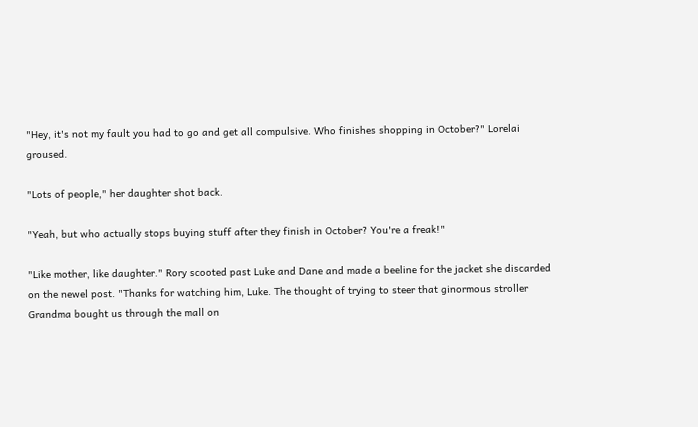"Hey, it's not my fault you had to go and get all compulsive. Who finishes shopping in October?" Lorelai groused.

"Lots of people," her daughter shot back.

"Yeah, but who actually stops buying stuff after they finish in October? You're a freak!"

"Like mother, like daughter." Rory scooted past Luke and Dane and made a beeline for the jacket she discarded on the newel post. "Thanks for watching him, Luke. The thought of trying to steer that ginormous stroller Grandma bought us through the mall on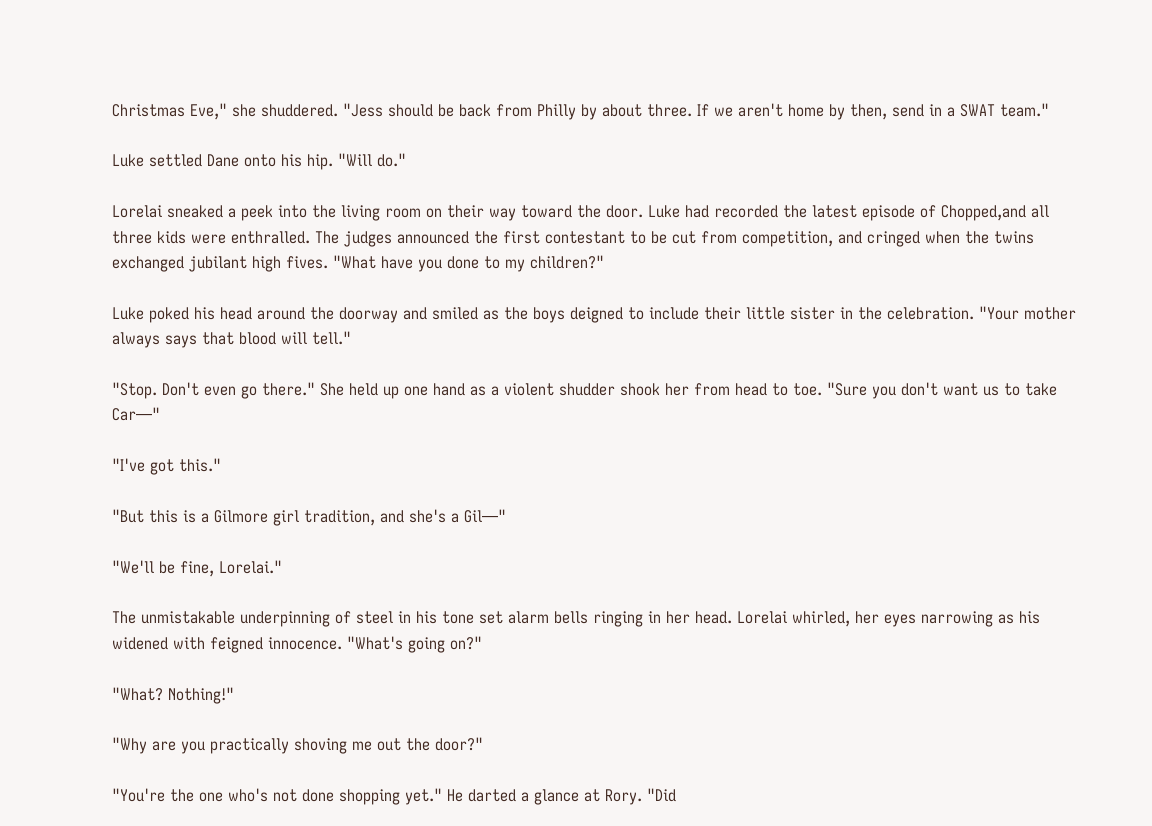Christmas Eve," she shuddered. "Jess should be back from Philly by about three. If we aren't home by then, send in a SWAT team."

Luke settled Dane onto his hip. "Will do."

Lorelai sneaked a peek into the living room on their way toward the door. Luke had recorded the latest episode of Chopped,and all three kids were enthralled. The judges announced the first contestant to be cut from competition, and cringed when the twins exchanged jubilant high fives. "What have you done to my children?"

Luke poked his head around the doorway and smiled as the boys deigned to include their little sister in the celebration. "Your mother always says that blood will tell."

"Stop. Don't even go there." She held up one hand as a violent shudder shook her from head to toe. "Sure you don't want us to take Car—"

"I've got this."

"But this is a Gilmore girl tradition, and she's a Gil—"

"We'll be fine, Lorelai."

The unmistakable underpinning of steel in his tone set alarm bells ringing in her head. Lorelai whirled, her eyes narrowing as his widened with feigned innocence. "What's going on?"

"What? Nothing!"

"Why are you practically shoving me out the door?"

"You're the one who's not done shopping yet." He darted a glance at Rory. "Did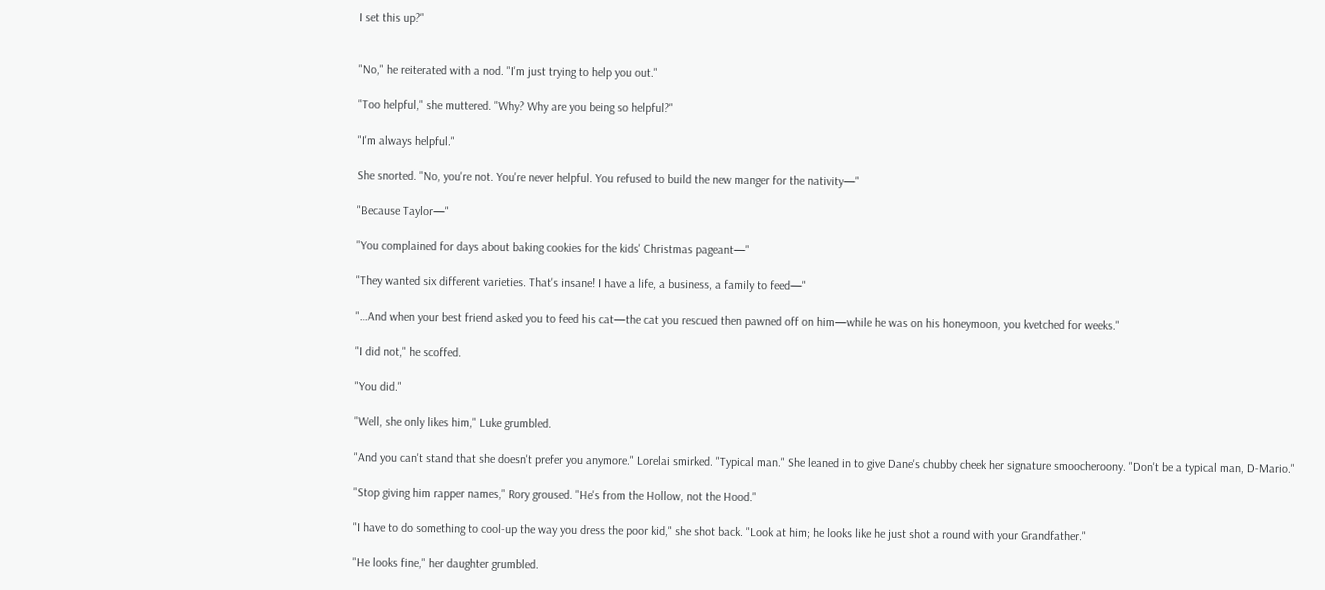I set this up?"


"No," he reiterated with a nod. "I'm just trying to help you out."

"Too helpful," she muttered. "Why? Why are you being so helpful?"

"I'm always helpful."

She snorted. "No, you're not. You're never helpful. You refused to build the new manger for the nativity—"

"Because Taylor—"

"You complained for days about baking cookies for the kids' Christmas pageant—"

"They wanted six different varieties. That's insane! I have a life, a business, a family to feed—"

"…And when your best friend asked you to feed his cat—the cat you rescued then pawned off on him—while he was on his honeymoon, you kvetched for weeks."

"I did not," he scoffed.

"You did."

"Well, she only likes him," Luke grumbled.

"And you can't stand that she doesn't prefer you anymore." Lorelai smirked. "Typical man." She leaned in to give Dane's chubby cheek her signature smoocheroony. "Don't be a typical man, D-Mario."

"Stop giving him rapper names," Rory groused. "He's from the Hollow, not the Hood."

"I have to do something to cool-up the way you dress the poor kid," she shot back. "Look at him; he looks like he just shot a round with your Grandfather."

"He looks fine," her daughter grumbled.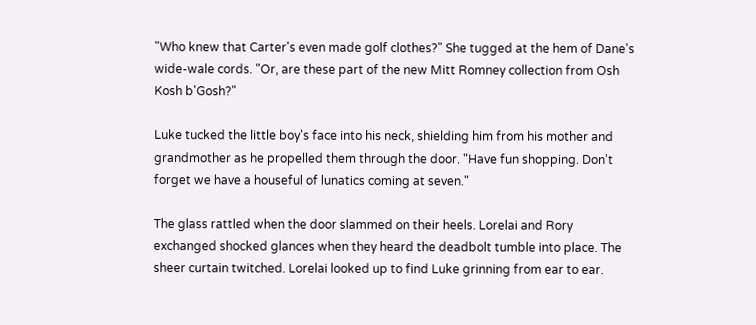"Who knew that Carter's even made golf clothes?" She tugged at the hem of Dane's wide-wale cords. "Or, are these part of the new Mitt Romney collection from Osh Kosh b'Gosh?"

Luke tucked the little boy's face into his neck, shielding him from his mother and grandmother as he propelled them through the door. "Have fun shopping. Don't forget we have a houseful of lunatics coming at seven."

The glass rattled when the door slammed on their heels. Lorelai and Rory exchanged shocked glances when they heard the deadbolt tumble into place. The sheer curtain twitched. Lorelai looked up to find Luke grinning from ear to ear.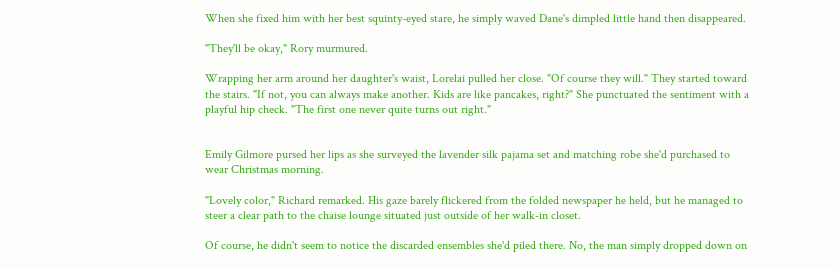When she fixed him with her best squinty-eyed stare, he simply waved Dane's dimpled little hand then disappeared.

"They'll be okay," Rory murmured.

Wrapping her arm around her daughter's waist, Lorelai pulled her close. "Of course they will." They started toward the stairs. "If not, you can always make another. Kids are like pancakes, right?" She punctuated the sentiment with a playful hip check. "The first one never quite turns out right."


Emily Gilmore pursed her lips as she surveyed the lavender silk pajama set and matching robe she'd purchased to wear Christmas morning.

"Lovely color," Richard remarked. His gaze barely flickered from the folded newspaper he held, but he managed to steer a clear path to the chaise lounge situated just outside of her walk-in closet.

Of course, he didn't seem to notice the discarded ensembles she'd piled there. No, the man simply dropped down on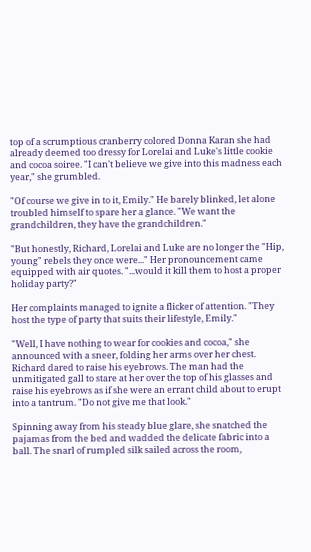top of a scrumptious cranberry colored Donna Karan she had already deemed too dressy for Lorelai and Luke's little cookie and cocoa soiree. "I can't believe we give into this madness each year," she grumbled.

"Of course we give in to it, Emily." He barely blinked, let alone troubled himself to spare her a glance. "We want the grandchildren, they have the grandchildren."

"But honestly, Richard, Lorelai and Luke are no longer the "Hip, young" rebels they once were..." Her pronouncement came equipped with air quotes. "...would it kill them to host a proper holiday party?"

Her complaints managed to ignite a flicker of attention. "They host the type of party that suits their lifestyle, Emily."

"Well, I have nothing to wear for cookies and cocoa," she announced with a sneer, folding her arms over her chest. Richard dared to raise his eyebrows. The man had the unmitigated gall to stare at her over the top of his glasses and raise his eyebrows as if she were an errant child about to erupt into a tantrum. "Do not give me that look."

Spinning away from his steady blue glare, she snatched the pajamas from the bed and wadded the delicate fabric into a ball. The snarl of rumpled silk sailed across the room,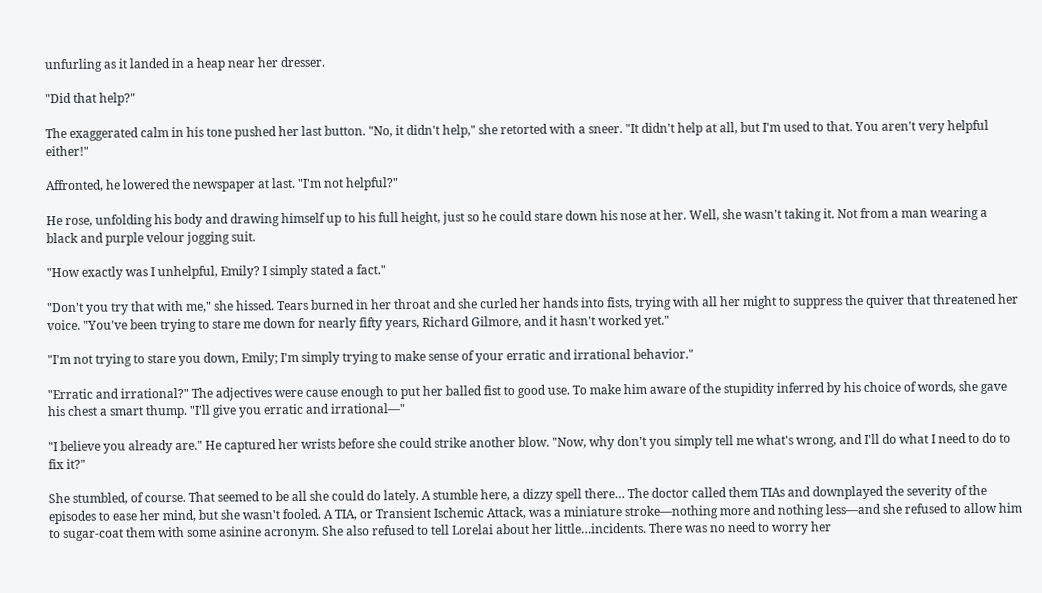unfurling as it landed in a heap near her dresser.

"Did that help?"

The exaggerated calm in his tone pushed her last button. "No, it didn't help," she retorted with a sneer. "It didn't help at all, but I'm used to that. You aren't very helpful either!"

Affronted, he lowered the newspaper at last. "I'm not helpful?"

He rose, unfolding his body and drawing himself up to his full height, just so he could stare down his nose at her. Well, she wasn't taking it. Not from a man wearing a black and purple velour jogging suit.

"How exactly was I unhelpful, Emily? I simply stated a fact."

"Don't you try that with me," she hissed. Tears burned in her throat and she curled her hands into fists, trying with all her might to suppress the quiver that threatened her voice. "You've been trying to stare me down for nearly fifty years, Richard Gilmore, and it hasn't worked yet."

"I'm not trying to stare you down, Emily; I'm simply trying to make sense of your erratic and irrational behavior."

"Erratic and irrational?" The adjectives were cause enough to put her balled fist to good use. To make him aware of the stupidity inferred by his choice of words, she gave his chest a smart thump. "I'll give you erratic and irrational—"

"I believe you already are." He captured her wrists before she could strike another blow. "Now, why don't you simply tell me what's wrong, and I'll do what I need to do to fix it?"

She stumbled, of course. That seemed to be all she could do lately. A stumble here, a dizzy spell there… The doctor called them TIAs and downplayed the severity of the episodes to ease her mind, but she wasn't fooled. A TIA, or Transient Ischemic Attack, was a miniature stroke—nothing more and nothing less—and she refused to allow him to sugar-coat them with some asinine acronym. She also refused to tell Lorelai about her little…incidents. There was no need to worry her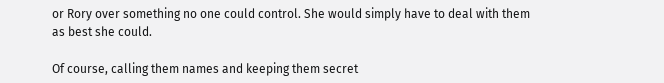or Rory over something no one could control. She would simply have to deal with them as best she could.

Of course, calling them names and keeping them secret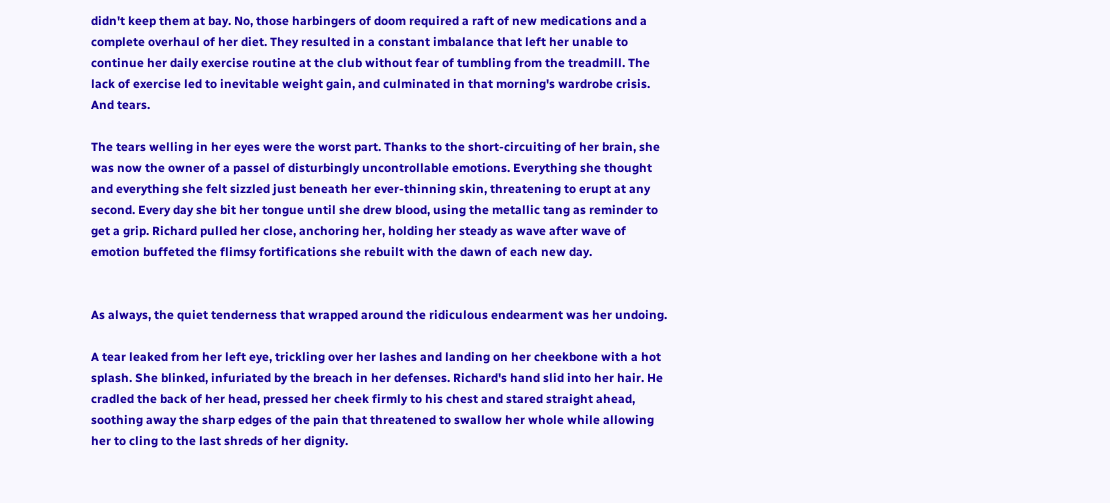didn't keep them at bay. No, those harbingers of doom required a raft of new medications and a complete overhaul of her diet. They resulted in a constant imbalance that left her unable to continue her daily exercise routine at the club without fear of tumbling from the treadmill. The lack of exercise led to inevitable weight gain, and culminated in that morning's wardrobe crisis. And tears.

The tears welling in her eyes were the worst part. Thanks to the short-circuiting of her brain, she was now the owner of a passel of disturbingly uncontrollable emotions. Everything she thought and everything she felt sizzled just beneath her ever-thinning skin, threatening to erupt at any second. Every day she bit her tongue until she drew blood, using the metallic tang as reminder to get a grip. Richard pulled her close, anchoring her, holding her steady as wave after wave of emotion buffeted the flimsy fortifications she rebuilt with the dawn of each new day.


As always, the quiet tenderness that wrapped around the ridiculous endearment was her undoing.

A tear leaked from her left eye, trickling over her lashes and landing on her cheekbone with a hot splash. She blinked, infuriated by the breach in her defenses. Richard's hand slid into her hair. He cradled the back of her head, pressed her cheek firmly to his chest and stared straight ahead, soothing away the sharp edges of the pain that threatened to swallow her whole while allowing her to cling to the last shreds of her dignity.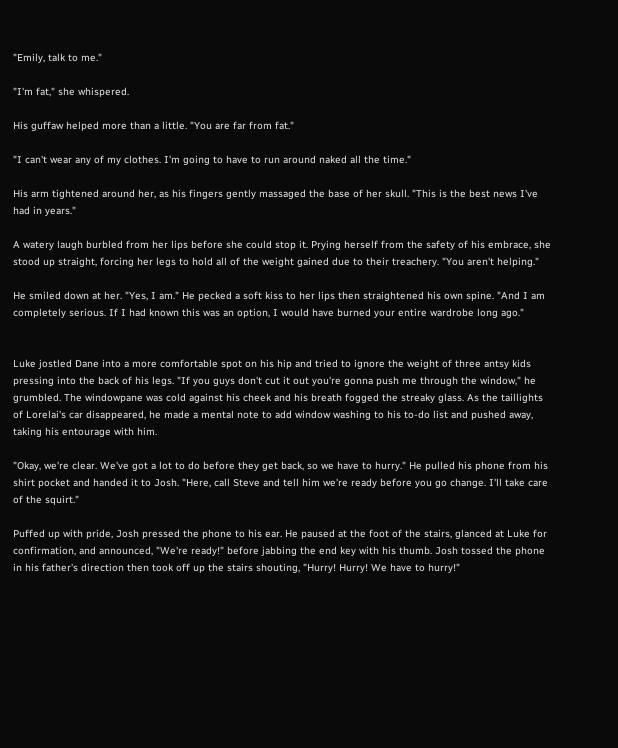"Emily, talk to me."

"I'm fat," she whispered.

His guffaw helped more than a little. "You are far from fat."

"I can't wear any of my clothes. I'm going to have to run around naked all the time."

His arm tightened around her, as his fingers gently massaged the base of her skull. "This is the best news I've had in years."

A watery laugh burbled from her lips before she could stop it. Prying herself from the safety of his embrace, she stood up straight, forcing her legs to hold all of the weight gained due to their treachery. "You aren't helping."

He smiled down at her. "Yes, I am." He pecked a soft kiss to her lips then straightened his own spine. "And I am completely serious. If I had known this was an option, I would have burned your entire wardrobe long ago."


Luke jostled Dane into a more comfortable spot on his hip and tried to ignore the weight of three antsy kids pressing into the back of his legs. "If you guys don't cut it out you're gonna push me through the window," he grumbled. The windowpane was cold against his cheek and his breath fogged the streaky glass. As the taillights of Lorelai's car disappeared, he made a mental note to add window washing to his to-do list and pushed away, taking his entourage with him.

"Okay, we're clear. We've got a lot to do before they get back, so we have to hurry." He pulled his phone from his shirt pocket and handed it to Josh. "Here, call Steve and tell him we're ready before you go change. I'll take care of the squirt."

Puffed up with pride, Josh pressed the phone to his ear. He paused at the foot of the stairs, glanced at Luke for confirmation, and announced, "We're ready!" before jabbing the end key with his thumb. Josh tossed the phone in his father's direction then took off up the stairs shouting, "Hurry! Hurry! We have to hurry!"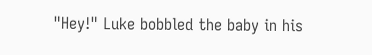"Hey!" Luke bobbled the baby in his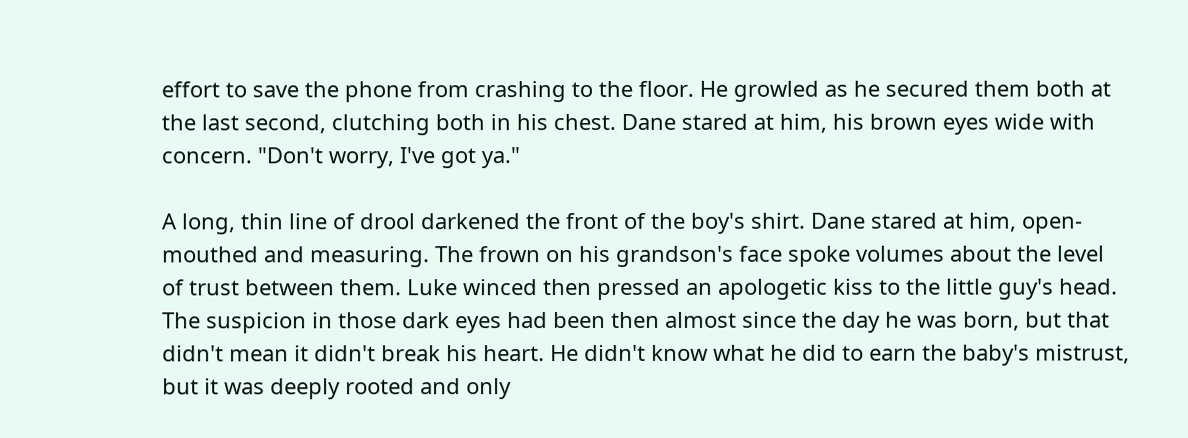effort to save the phone from crashing to the floor. He growled as he secured them both at the last second, clutching both in his chest. Dane stared at him, his brown eyes wide with concern. "Don't worry, I've got ya."

A long, thin line of drool darkened the front of the boy's shirt. Dane stared at him, open-mouthed and measuring. The frown on his grandson's face spoke volumes about the level of trust between them. Luke winced then pressed an apologetic kiss to the little guy's head. The suspicion in those dark eyes had been then almost since the day he was born, but that didn't mean it didn't break his heart. He didn't know what he did to earn the baby's mistrust, but it was deeply rooted and only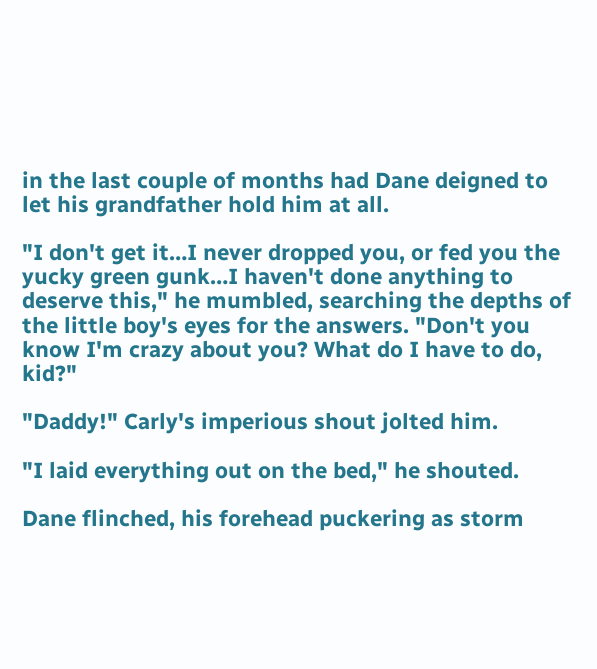in the last couple of months had Dane deigned to let his grandfather hold him at all.

"I don't get it…I never dropped you, or fed you the yucky green gunk…I haven't done anything to deserve this," he mumbled, searching the depths of the little boy's eyes for the answers. "Don't you know I'm crazy about you? What do I have to do, kid?"

"Daddy!" Carly's imperious shout jolted him.

"I laid everything out on the bed," he shouted.

Dane flinched, his forehead puckering as storm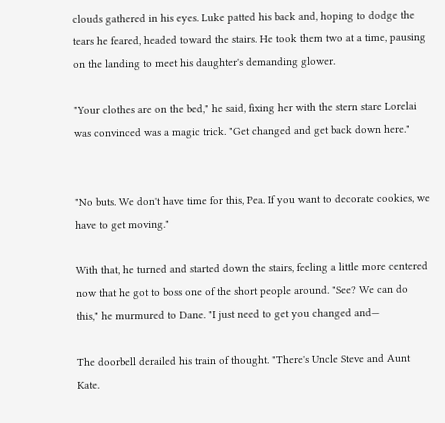clouds gathered in his eyes. Luke patted his back and, hoping to dodge the tears he feared, headed toward the stairs. He took them two at a time, pausing on the landing to meet his daughter's demanding glower.

"Your clothes are on the bed," he said, fixing her with the stern stare Lorelai was convinced was a magic trick. "Get changed and get back down here."


"No buts. We don't have time for this, Pea. If you want to decorate cookies, we have to get moving."

With that, he turned and started down the stairs, feeling a little more centered now that he got to boss one of the short people around. "See? We can do this," he murmured to Dane. "I just need to get you changed and—

The doorbell derailed his train of thought. "There's Uncle Steve and Aunt Kate.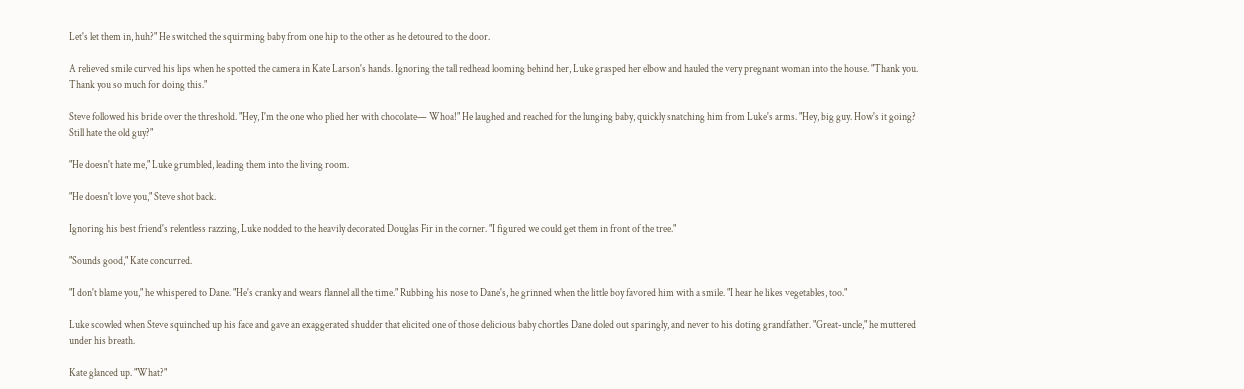Let's let them in, huh?" He switched the squirming baby from one hip to the other as he detoured to the door.

A relieved smile curved his lips when he spotted the camera in Kate Larson's hands. Ignoring the tall redhead looming behind her, Luke grasped her elbow and hauled the very pregnant woman into the house. "Thank you. Thank you so much for doing this."

Steve followed his bride over the threshold. "Hey, I'm the one who plied her with chocolate— Whoa!" He laughed and reached for the lunging baby, quickly snatching him from Luke's arms. "Hey, big guy. How's it going? Still hate the old guy?"

"He doesn't hate me," Luke grumbled, leading them into the living room.

"He doesn't love you," Steve shot back.

Ignoring his best friend's relentless razzing, Luke nodded to the heavily decorated Douglas Fir in the corner. "I figured we could get them in front of the tree."

"Sounds good," Kate concurred.

"I don't blame you," he whispered to Dane. "He's cranky and wears flannel all the time." Rubbing his nose to Dane's, he grinned when the little boy favored him with a smile. "I hear he likes vegetables, too."

Luke scowled when Steve squinched up his face and gave an exaggerated shudder that elicited one of those delicious baby chortles Dane doled out sparingly, and never to his doting grandfather. "Great-uncle," he muttered under his breath.

Kate glanced up. "What?"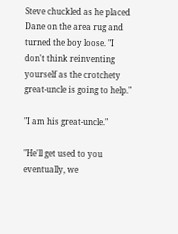Steve chuckled as he placed Dane on the area rug and turned the boy loose. "I don't think reinventing yourself as the crotchety great-uncle is going to help."

"I am his great-uncle."

"He'll get used to you eventually, we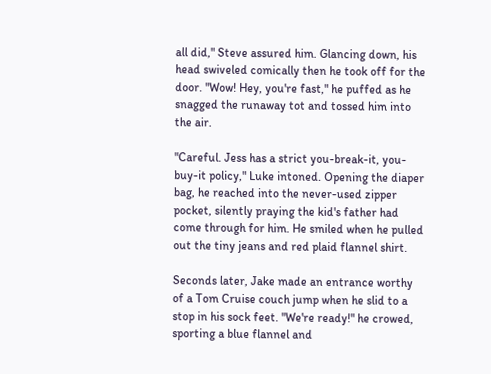all did," Steve assured him. Glancing down, his head swiveled comically then he took off for the door. "Wow! Hey, you're fast," he puffed as he snagged the runaway tot and tossed him into the air.

"Careful. Jess has a strict you-break-it, you-buy-it policy," Luke intoned. Opening the diaper bag, he reached into the never-used zipper pocket, silently praying the kid's father had come through for him. He smiled when he pulled out the tiny jeans and red plaid flannel shirt.

Seconds later, Jake made an entrance worthy of a Tom Cruise couch jump when he slid to a stop in his sock feet. "We're ready!" he crowed, sporting a blue flannel and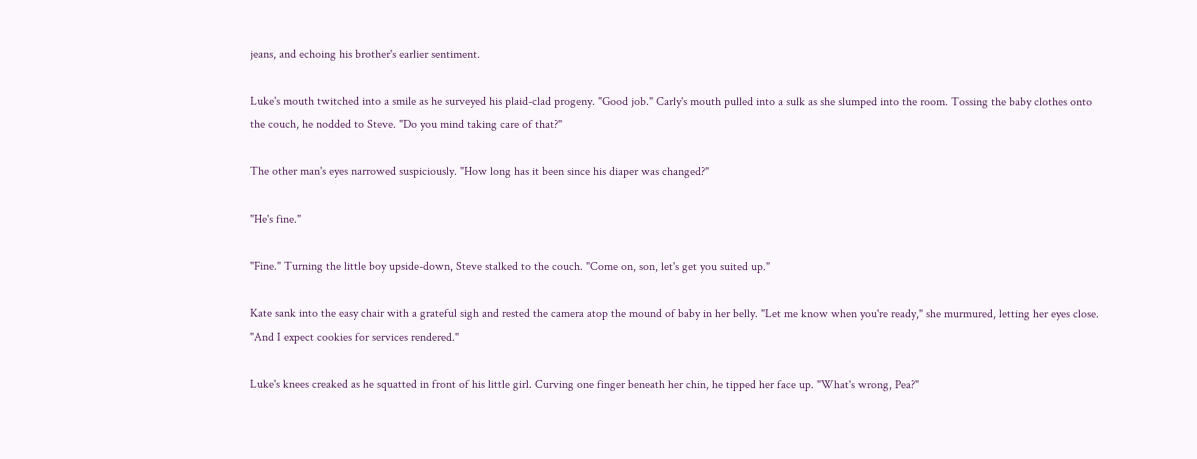jeans, and echoing his brother's earlier sentiment.

Luke's mouth twitched into a smile as he surveyed his plaid-clad progeny. "Good job." Carly's mouth pulled into a sulk as she slumped into the room. Tossing the baby clothes onto the couch, he nodded to Steve. "Do you mind taking care of that?"

The other man's eyes narrowed suspiciously. "How long has it been since his diaper was changed?"

"He's fine."

"Fine." Turning the little boy upside-down, Steve stalked to the couch. "Come on, son, let's get you suited up."

Kate sank into the easy chair with a grateful sigh and rested the camera atop the mound of baby in her belly. "Let me know when you're ready," she murmured, letting her eyes close. "And I expect cookies for services rendered."

Luke's knees creaked as he squatted in front of his little girl. Curving one finger beneath her chin, he tipped her face up. "What's wrong, Pea?"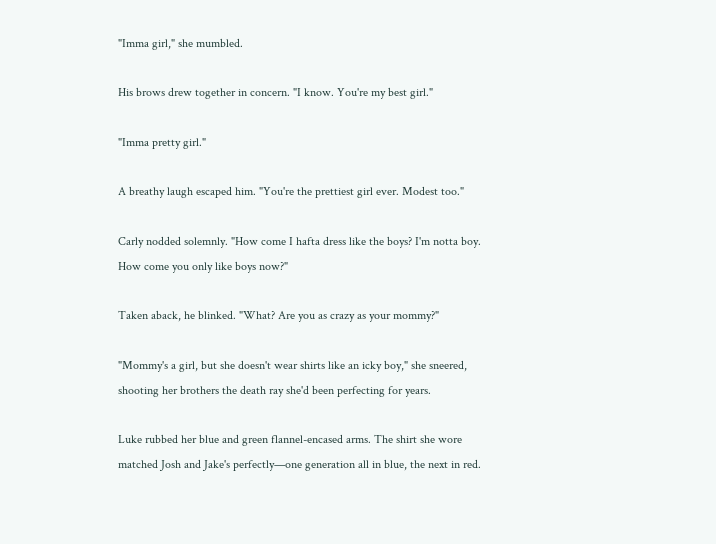"Imma girl," she mumbled.

His brows drew together in concern. "I know. You're my best girl."

"Imma pretty girl."

A breathy laugh escaped him. "You're the prettiest girl ever. Modest too."

Carly nodded solemnly. "How come I hafta dress like the boys? I'm notta boy. How come you only like boys now?"

Taken aback, he blinked. "What? Are you as crazy as your mommy?"

"Mommy's a girl, but she doesn't wear shirts like an icky boy," she sneered, shooting her brothers the death ray she'd been perfecting for years.

Luke rubbed her blue and green flannel-encased arms. The shirt she wore matched Josh and Jake's perfectly—one generation all in blue, the next in red.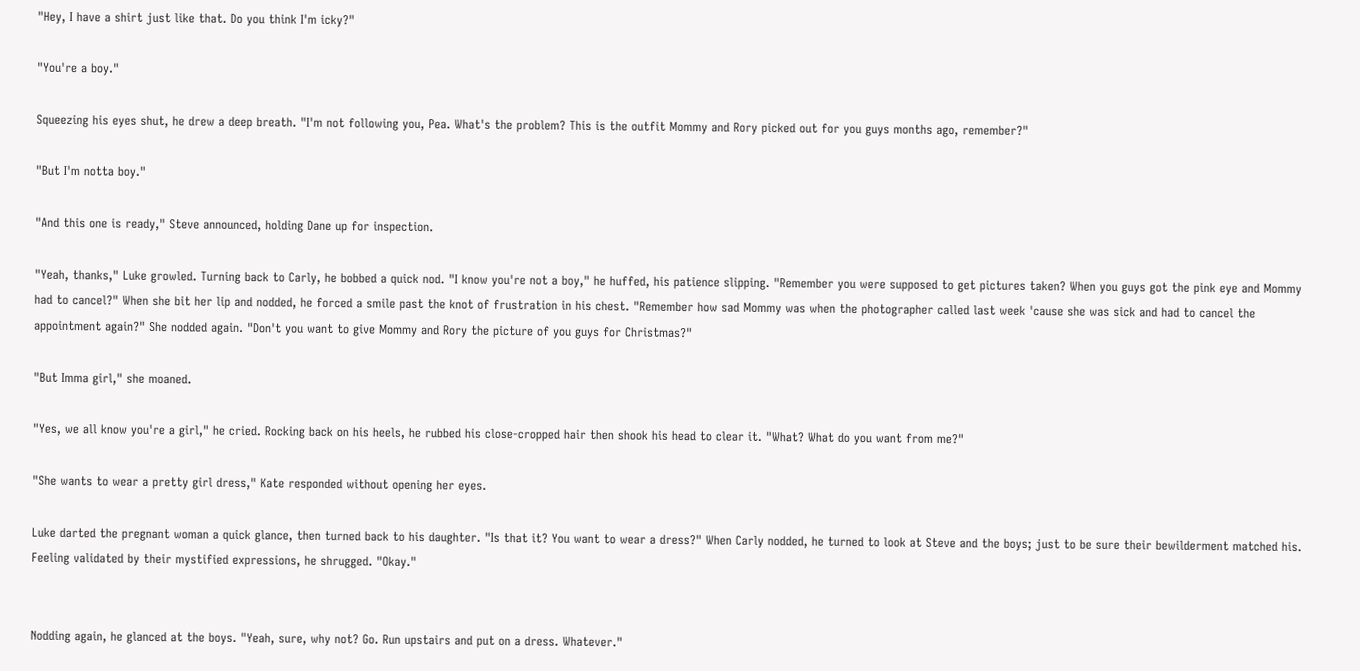"Hey, I have a shirt just like that. Do you think I'm icky?"

"You're a boy."

Squeezing his eyes shut, he drew a deep breath. "I'm not following you, Pea. What's the problem? This is the outfit Mommy and Rory picked out for you guys months ago, remember?"

"But I'm notta boy."

"And this one is ready," Steve announced, holding Dane up for inspection.

"Yeah, thanks," Luke growled. Turning back to Carly, he bobbed a quick nod. "I know you're not a boy," he huffed, his patience slipping. "Remember you were supposed to get pictures taken? When you guys got the pink eye and Mommy had to cancel?" When she bit her lip and nodded, he forced a smile past the knot of frustration in his chest. "Remember how sad Mommy was when the photographer called last week 'cause she was sick and had to cancel the appointment again?" She nodded again. "Don't you want to give Mommy and Rory the picture of you guys for Christmas?"

"But Imma girl," she moaned.

"Yes, we all know you're a girl," he cried. Rocking back on his heels, he rubbed his close-cropped hair then shook his head to clear it. "What? What do you want from me?"

"She wants to wear a pretty girl dress," Kate responded without opening her eyes.

Luke darted the pregnant woman a quick glance, then turned back to his daughter. "Is that it? You want to wear a dress?" When Carly nodded, he turned to look at Steve and the boys; just to be sure their bewilderment matched his. Feeling validated by their mystified expressions, he shrugged. "Okay."


Nodding again, he glanced at the boys. "Yeah, sure, why not? Go. Run upstairs and put on a dress. Whatever."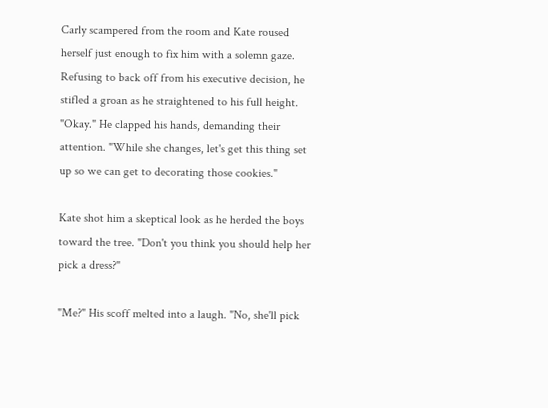Carly scampered from the room and Kate roused herself just enough to fix him with a solemn gaze. Refusing to back off from his executive decision, he stifled a groan as he straightened to his full height. "Okay." He clapped his hands, demanding their attention. "While she changes, let's get this thing set up so we can get to decorating those cookies."

Kate shot him a skeptical look as he herded the boys toward the tree. "Don't you think you should help her pick a dress?"

"Me?" His scoff melted into a laugh. "No, she'll pick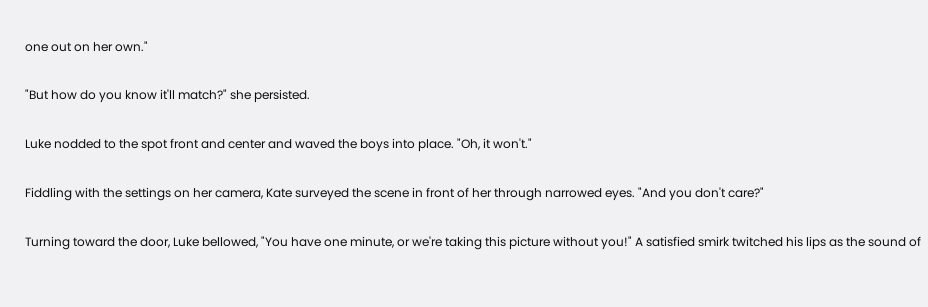one out on her own."

"But how do you know it'll match?" she persisted.

Luke nodded to the spot front and center and waved the boys into place. "Oh, it won't."

Fiddling with the settings on her camera, Kate surveyed the scene in front of her through narrowed eyes. "And you don't care?"

Turning toward the door, Luke bellowed, "You have one minute, or we're taking this picture without you!" A satisfied smirk twitched his lips as the sound of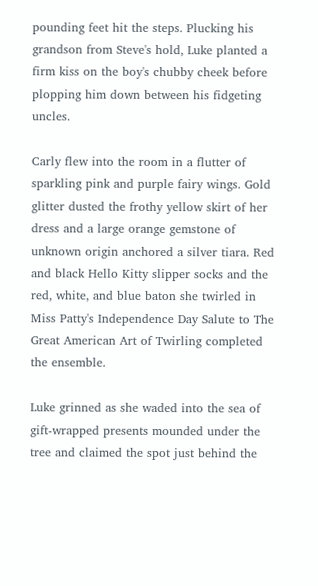pounding feet hit the steps. Plucking his grandson from Steve's hold, Luke planted a firm kiss on the boy's chubby cheek before plopping him down between his fidgeting uncles.

Carly flew into the room in a flutter of sparkling pink and purple fairy wings. Gold glitter dusted the frothy yellow skirt of her dress and a large orange gemstone of unknown origin anchored a silver tiara. Red and black Hello Kitty slipper socks and the red, white, and blue baton she twirled in Miss Patty's Independence Day Salute to The Great American Art of Twirling completed the ensemble.

Luke grinned as she waded into the sea of gift-wrapped presents mounded under the tree and claimed the spot just behind the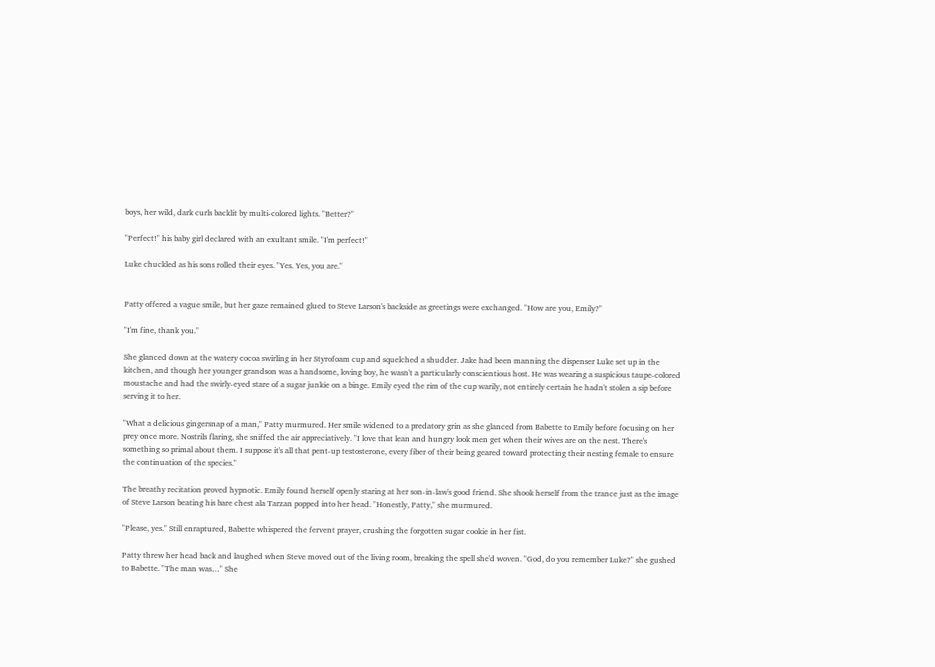boys, her wild, dark curls backlit by multi-colored lights. "Better?"

"Perfect!" his baby girl declared with an exultant smile. "I'm perfect!"

Luke chuckled as his sons rolled their eyes. "Yes. Yes, you are."


Patty offered a vague smile, but her gaze remained glued to Steve Larson's backside as greetings were exchanged. "How are you, Emily?"

"I'm fine, thank you."

She glanced down at the watery cocoa swirling in her Styrofoam cup and squelched a shudder. Jake had been manning the dispenser Luke set up in the kitchen, and though her younger grandson was a handsome, loving boy, he wasn't a particularly conscientious host. He was wearing a suspicious taupe-colored moustache and had the swirly-eyed stare of a sugar junkie on a binge. Emily eyed the rim of the cup warily, not entirely certain he hadn't stolen a sip before serving it to her.

"What a delicious gingersnap of a man," Patty murmured. Her smile widened to a predatory grin as she glanced from Babette to Emily before focusing on her prey once more. Nostrils flaring, she sniffed the air appreciatively. "I love that lean and hungry look men get when their wives are on the nest. There's something so primal about them. I suppose it's all that pent-up testosterone, every fiber of their being geared toward protecting their nesting female to ensure the continuation of the species."

The breathy recitation proved hypnotic. Emily found herself openly staring at her son-in-law's good friend. She shook herself from the trance just as the image of Steve Larson beating his bare chest ala Tarzan popped into her head. "Honestly, Patty," she murmured.

"Please, yes." Still enraptured, Babette whispered the fervent prayer, crushing the forgotten sugar cookie in her fist.

Patty threw her head back and laughed when Steve moved out of the living room, breaking the spell she'd woven. "God, do you remember Luke?" she gushed to Babette. "The man was…" She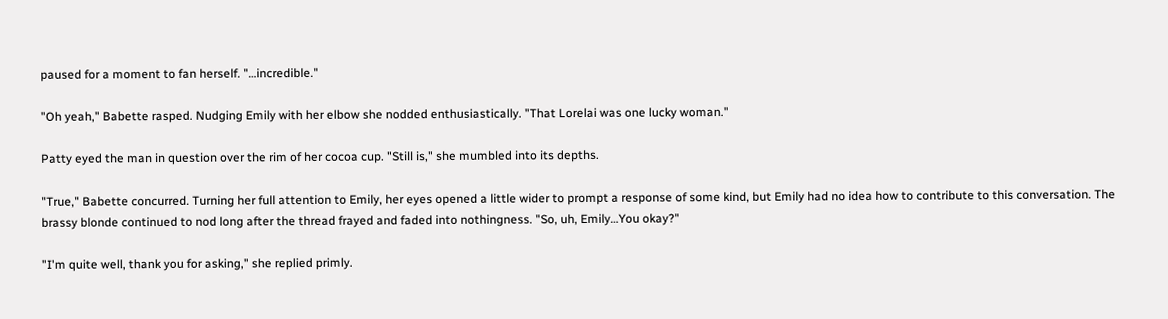paused for a moment to fan herself. "…incredible."

"Oh yeah," Babette rasped. Nudging Emily with her elbow she nodded enthusiastically. "That Lorelai was one lucky woman."

Patty eyed the man in question over the rim of her cocoa cup. "Still is," she mumbled into its depths.

"True," Babette concurred. Turning her full attention to Emily, her eyes opened a little wider to prompt a response of some kind, but Emily had no idea how to contribute to this conversation. The brassy blonde continued to nod long after the thread frayed and faded into nothingness. "So, uh, Emily…You okay?"

"I'm quite well, thank you for asking," she replied primly.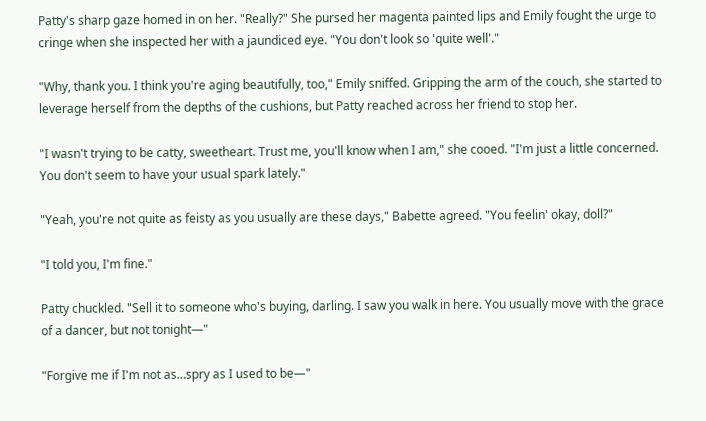Patty's sharp gaze homed in on her. "Really?" She pursed her magenta painted lips and Emily fought the urge to cringe when she inspected her with a jaundiced eye. "You don't look so 'quite well'."

"Why, thank you. I think you're aging beautifully, too," Emily sniffed. Gripping the arm of the couch, she started to leverage herself from the depths of the cushions, but Patty reached across her friend to stop her.

"I wasn't trying to be catty, sweetheart. Trust me, you'll know when I am," she cooed. "I'm just a little concerned. You don't seem to have your usual spark lately."

"Yeah, you're not quite as feisty as you usually are these days," Babette agreed. "You feelin' okay, doll?"

"I told you, I'm fine."

Patty chuckled. "Sell it to someone who's buying, darling. I saw you walk in here. You usually move with the grace of a dancer, but not tonight—"

"Forgive me if I'm not as…spry as I used to be—"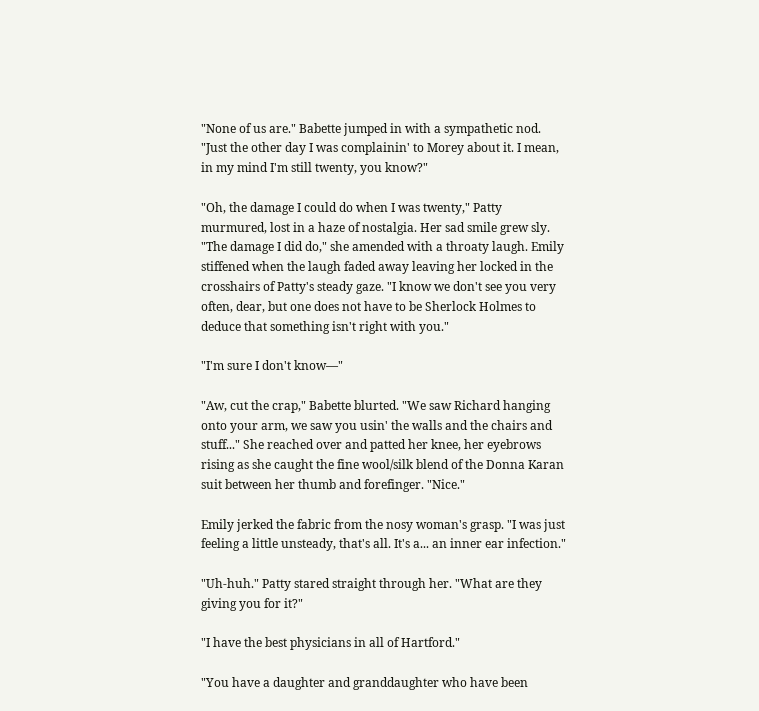"None of us are." Babette jumped in with a sympathetic nod. "Just the other day I was complainin' to Morey about it. I mean, in my mind I'm still twenty, you know?"

"Oh, the damage I could do when I was twenty," Patty murmured, lost in a haze of nostalgia. Her sad smile grew sly. "The damage I did do," she amended with a throaty laugh. Emily stiffened when the laugh faded away leaving her locked in the crosshairs of Patty's steady gaze. "I know we don't see you very often, dear, but one does not have to be Sherlock Holmes to deduce that something isn't right with you."

"I'm sure I don't know—"

"Aw, cut the crap," Babette blurted. "We saw Richard hanging onto your arm, we saw you usin' the walls and the chairs and stuff..." She reached over and patted her knee, her eyebrows rising as she caught the fine wool/silk blend of the Donna Karan suit between her thumb and forefinger. "Nice."

Emily jerked the fabric from the nosy woman's grasp. "I was just feeling a little unsteady, that's all. It's a... an inner ear infection."

"Uh-huh." Patty stared straight through her. "What are they giving you for it?"

"I have the best physicians in all of Hartford."

"You have a daughter and granddaughter who have been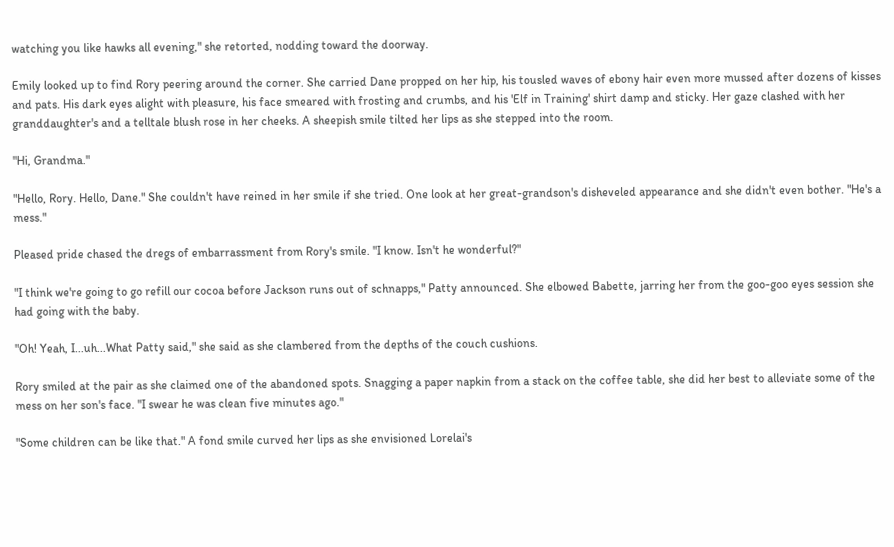watching you like hawks all evening," she retorted, nodding toward the doorway.

Emily looked up to find Rory peering around the corner. She carried Dane propped on her hip, his tousled waves of ebony hair even more mussed after dozens of kisses and pats. His dark eyes alight with pleasure, his face smeared with frosting and crumbs, and his 'Elf in Training' shirt damp and sticky. Her gaze clashed with her granddaughter's and a telltale blush rose in her cheeks. A sheepish smile tilted her lips as she stepped into the room.

"Hi, Grandma."

"Hello, Rory. Hello, Dane." She couldn't have reined in her smile if she tried. One look at her great-grandson's disheveled appearance and she didn't even bother. "He's a mess."

Pleased pride chased the dregs of embarrassment from Rory's smile. "I know. Isn't he wonderful?"

"I think we're going to go refill our cocoa before Jackson runs out of schnapps," Patty announced. She elbowed Babette, jarring her from the goo-goo eyes session she had going with the baby.

"Oh! Yeah, I...uh...What Patty said," she said as she clambered from the depths of the couch cushions.

Rory smiled at the pair as she claimed one of the abandoned spots. Snagging a paper napkin from a stack on the coffee table, she did her best to alleviate some of the mess on her son's face. "I swear he was clean five minutes ago."

"Some children can be like that." A fond smile curved her lips as she envisioned Lorelai's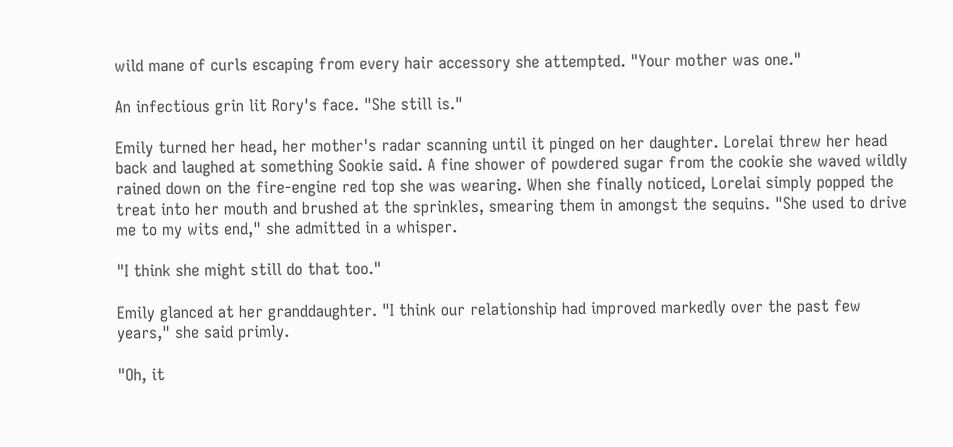wild mane of curls escaping from every hair accessory she attempted. "Your mother was one."

An infectious grin lit Rory's face. "She still is."

Emily turned her head, her mother's radar scanning until it pinged on her daughter. Lorelai threw her head back and laughed at something Sookie said. A fine shower of powdered sugar from the cookie she waved wildly rained down on the fire-engine red top she was wearing. When she finally noticed, Lorelai simply popped the treat into her mouth and brushed at the sprinkles, smearing them in amongst the sequins. "She used to drive me to my wits end," she admitted in a whisper.

"I think she might still do that too."

Emily glanced at her granddaughter. "I think our relationship had improved markedly over the past few years," she said primly.

"Oh, it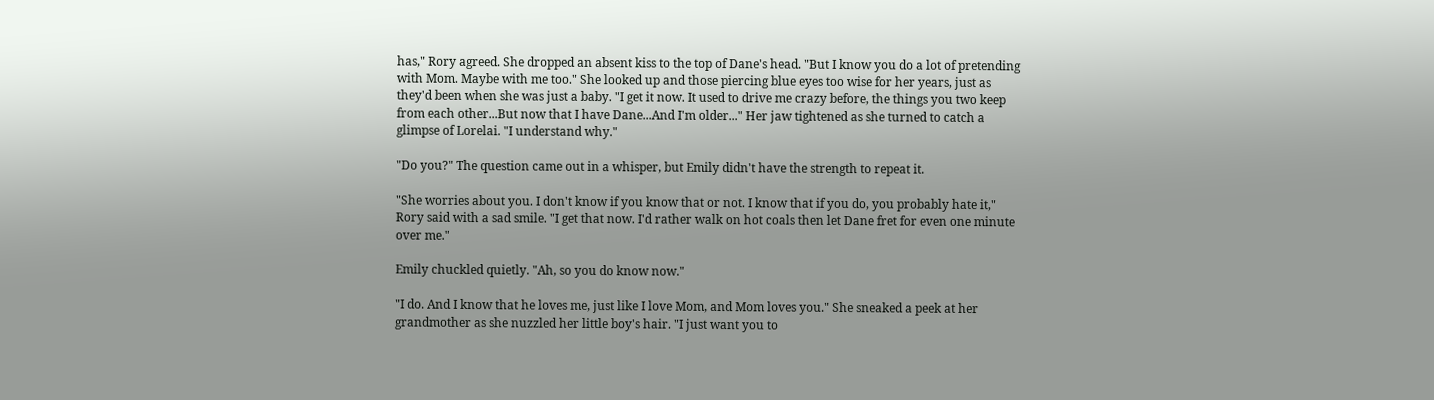has," Rory agreed. She dropped an absent kiss to the top of Dane's head. "But I know you do a lot of pretending with Mom. Maybe with me too." She looked up and those piercing blue eyes too wise for her years, just as they'd been when she was just a baby. "I get it now. It used to drive me crazy before, the things you two keep from each other...But now that I have Dane...And I'm older..." Her jaw tightened as she turned to catch a glimpse of Lorelai. "I understand why."

"Do you?" The question came out in a whisper, but Emily didn't have the strength to repeat it.

"She worries about you. I don't know if you know that or not. I know that if you do, you probably hate it," Rory said with a sad smile. "I get that now. I'd rather walk on hot coals then let Dane fret for even one minute over me."

Emily chuckled quietly. "Ah, so you do know now."

"I do. And I know that he loves me, just like I love Mom, and Mom loves you." She sneaked a peek at her grandmother as she nuzzled her little boy's hair. "I just want you to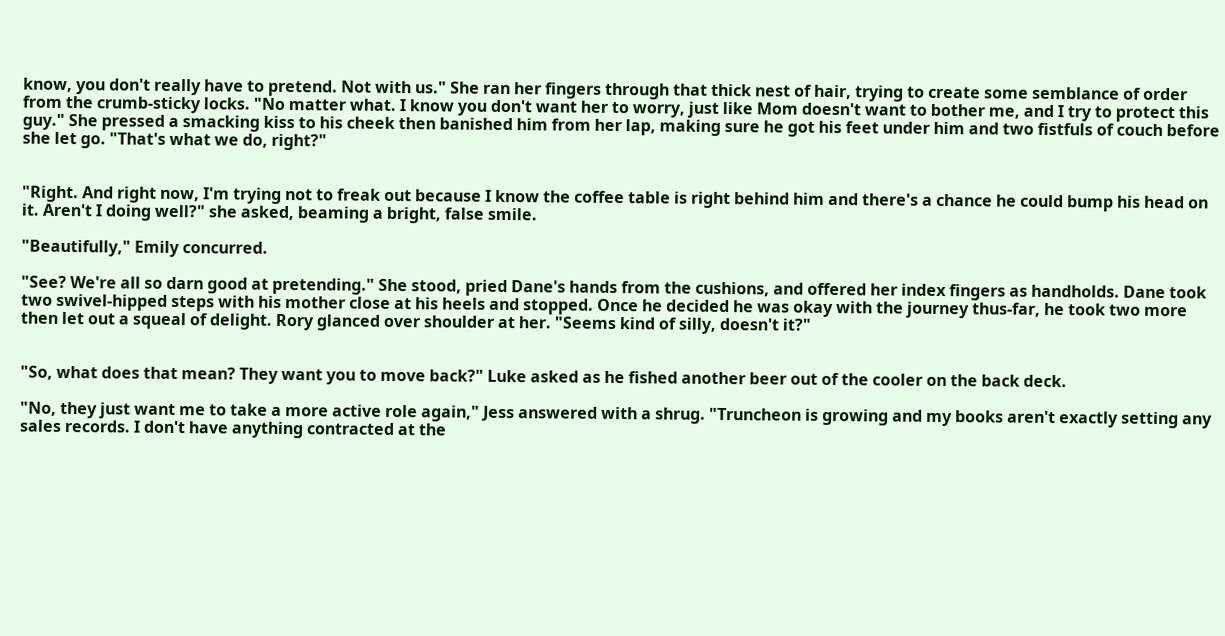know, you don't really have to pretend. Not with us." She ran her fingers through that thick nest of hair, trying to create some semblance of order from the crumb-sticky locks. "No matter what. I know you don't want her to worry, just like Mom doesn't want to bother me, and I try to protect this guy." She pressed a smacking kiss to his cheek then banished him from her lap, making sure he got his feet under him and two fistfuls of couch before she let go. "That's what we do, right?"


"Right. And right now, I'm trying not to freak out because I know the coffee table is right behind him and there's a chance he could bump his head on it. Aren't I doing well?" she asked, beaming a bright, false smile.

"Beautifully," Emily concurred.

"See? We're all so darn good at pretending." She stood, pried Dane's hands from the cushions, and offered her index fingers as handholds. Dane took two swivel-hipped steps with his mother close at his heels and stopped. Once he decided he was okay with the journey thus-far, he took two more then let out a squeal of delight. Rory glanced over shoulder at her. "Seems kind of silly, doesn't it?"


"So, what does that mean? They want you to move back?" Luke asked as he fished another beer out of the cooler on the back deck.

"No, they just want me to take a more active role again," Jess answered with a shrug. "Truncheon is growing and my books aren't exactly setting any sales records. I don't have anything contracted at the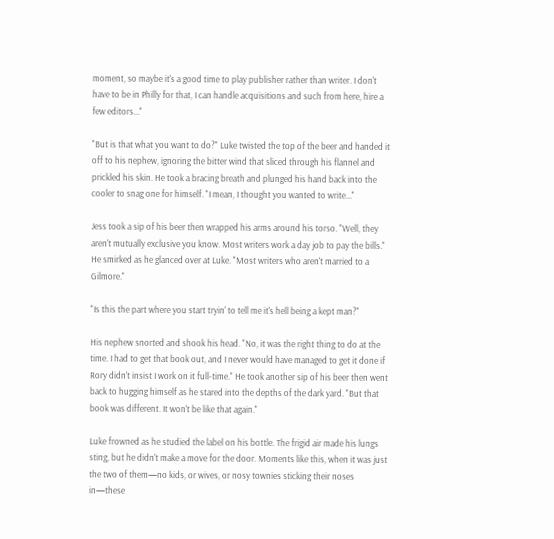moment, so maybe it's a good time to play publisher rather than writer. I don't have to be in Philly for that, I can handle acquisitions and such from here, hire a few editors..."

"But is that what you want to do?" Luke twisted the top of the beer and handed it off to his nephew, ignoring the bitter wind that sliced through his flannel and prickled his skin. He took a bracing breath and plunged his hand back into the cooler to snag one for himself. "I mean, I thought you wanted to write..."

Jess took a sip of his beer then wrapped his arms around his torso. "Well, they aren't mutually exclusive you know. Most writers work a day job to pay the bills." He smirked as he glanced over at Luke. "Most writers who aren't married to a Gilmore."

"Is this the part where you start tryin' to tell me it's hell being a kept man?"

His nephew snorted and shook his head. "No, it was the right thing to do at the time. I had to get that book out, and I never would have managed to get it done if Rory didn't insist I work on it full-time." He took another sip of his beer then went back to hugging himself as he stared into the depths of the dark yard. "But that book was different. It won't be like that again."

Luke frowned as he studied the label on his bottle. The frigid air made his lungs sting, but he didn't make a move for the door. Moments like this, when it was just the two of them—no kids, or wives, or nosy townies sticking their noses in—these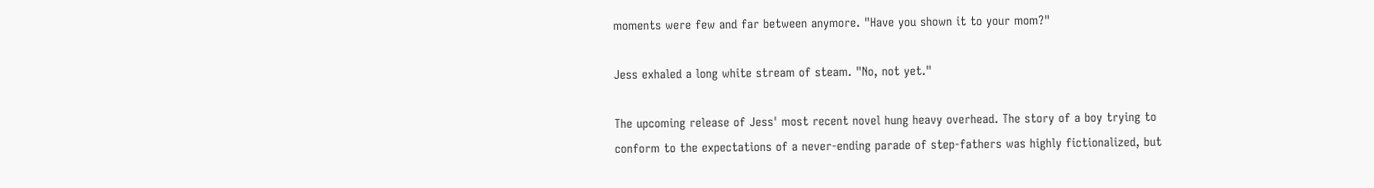moments were few and far between anymore. "Have you shown it to your mom?"

Jess exhaled a long white stream of steam. "No, not yet."

The upcoming release of Jess' most recent novel hung heavy overhead. The story of a boy trying to conform to the expectations of a never-ending parade of step-fathers was highly fictionalized, but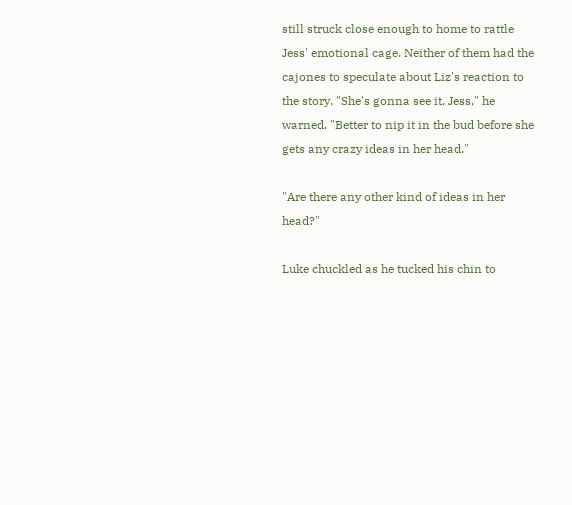still struck close enough to home to rattle Jess' emotional cage. Neither of them had the cajones to speculate about Liz's reaction to the story. "She's gonna see it, Jess," he warned. "Better to nip it in the bud before she gets any crazy ideas in her head."

"Are there any other kind of ideas in her head?"

Luke chuckled as he tucked his chin to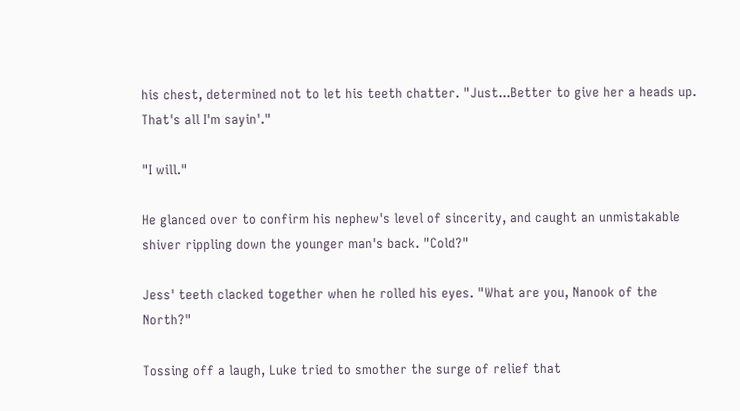his chest, determined not to let his teeth chatter. "Just...Better to give her a heads up. That's all I'm sayin'."

"I will."

He glanced over to confirm his nephew's level of sincerity, and caught an unmistakable shiver rippling down the younger man's back. "Cold?"

Jess' teeth clacked together when he rolled his eyes. "What are you, Nanook of the North?"

Tossing off a laugh, Luke tried to smother the surge of relief that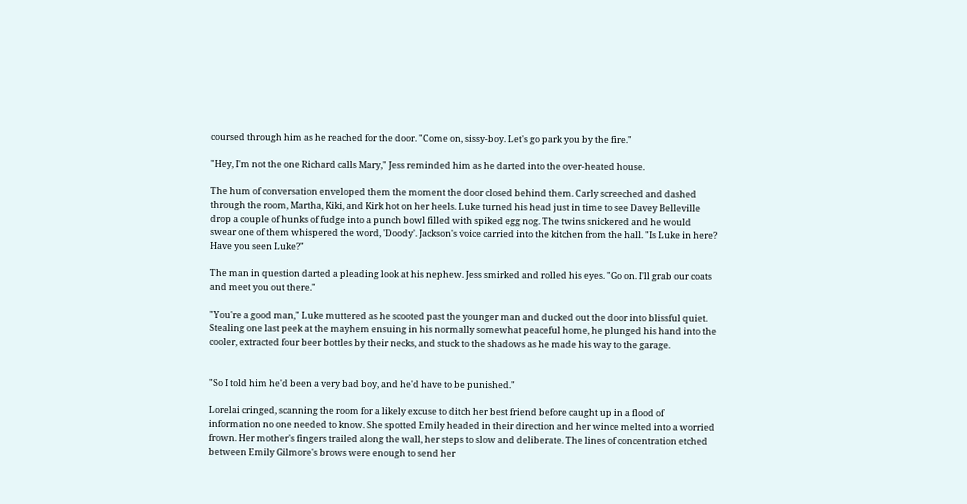coursed through him as he reached for the door. "Come on, sissy-boy. Let's go park you by the fire."

"Hey, I'm not the one Richard calls Mary," Jess reminded him as he darted into the over-heated house.

The hum of conversation enveloped them the moment the door closed behind them. Carly screeched and dashed through the room, Martha, Kiki, and Kirk hot on her heels. Luke turned his head just in time to see Davey Belleville drop a couple of hunks of fudge into a punch bowl filled with spiked egg nog. The twins snickered and he would swear one of them whispered the word, 'Doody'. Jackson's voice carried into the kitchen from the hall. "Is Luke in here? Have you seen Luke?"

The man in question darted a pleading look at his nephew. Jess smirked and rolled his eyes. "Go on. I'll grab our coats and meet you out there."

"You're a good man," Luke muttered as he scooted past the younger man and ducked out the door into blissful quiet. Stealing one last peek at the mayhem ensuing in his normally somewhat peaceful home, he plunged his hand into the cooler, extracted four beer bottles by their necks, and stuck to the shadows as he made his way to the garage.


"So I told him he'd been a very bad boy, and he'd have to be punished."

Lorelai cringed, scanning the room for a likely excuse to ditch her best friend before caught up in a flood of information no one needed to know. She spotted Emily headed in their direction and her wince melted into a worried frown. Her mother's fingers trailed along the wall, her steps to slow and deliberate. The lines of concentration etched between Emily Gilmore's brows were enough to send her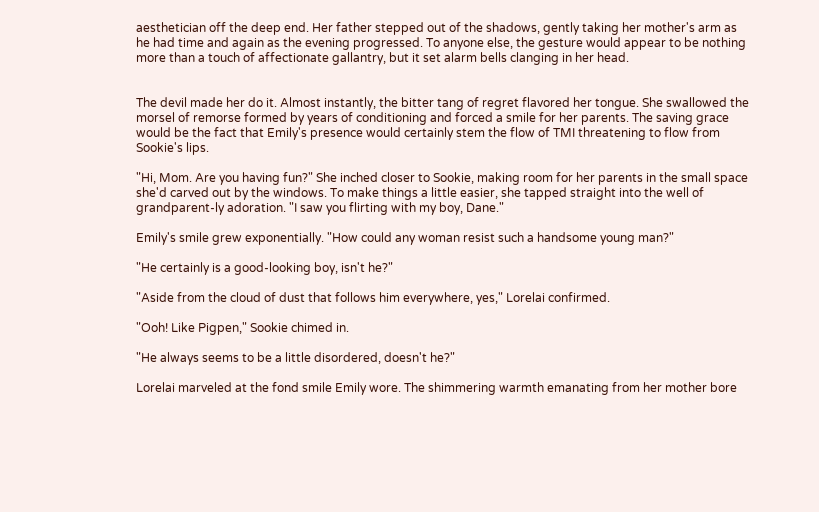aesthetician off the deep end. Her father stepped out of the shadows, gently taking her mother's arm as he had time and again as the evening progressed. To anyone else, the gesture would appear to be nothing more than a touch of affectionate gallantry, but it set alarm bells clanging in her head.


The devil made her do it. Almost instantly, the bitter tang of regret flavored her tongue. She swallowed the morsel of remorse formed by years of conditioning and forced a smile for her parents. The saving grace would be the fact that Emily's presence would certainly stem the flow of TMI threatening to flow from Sookie's lips.

"Hi, Mom. Are you having fun?" She inched closer to Sookie, making room for her parents in the small space she'd carved out by the windows. To make things a little easier, she tapped straight into the well of grandparent-ly adoration. "I saw you flirting with my boy, Dane."

Emily's smile grew exponentially. "How could any woman resist such a handsome young man?"

"He certainly is a good-looking boy, isn't he?"

"Aside from the cloud of dust that follows him everywhere, yes," Lorelai confirmed.

"Ooh! Like Pigpen," Sookie chimed in.

"He always seems to be a little disordered, doesn't he?"

Lorelai marveled at the fond smile Emily wore. The shimmering warmth emanating from her mother bore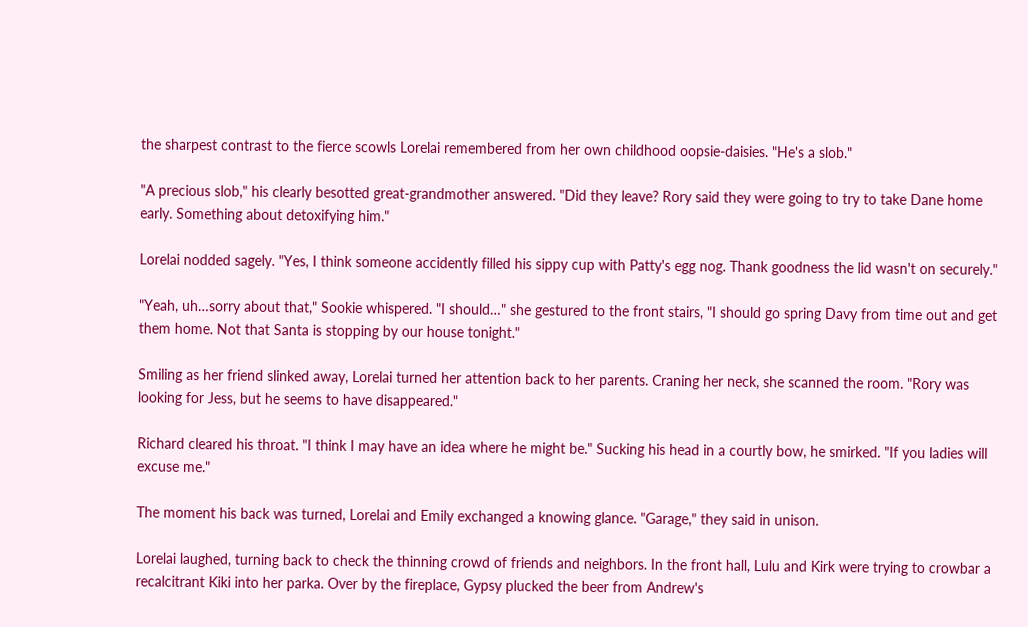the sharpest contrast to the fierce scowls Lorelai remembered from her own childhood oopsie-daisies. "He's a slob."

"A precious slob," his clearly besotted great-grandmother answered. "Did they leave? Rory said they were going to try to take Dane home early. Something about detoxifying him."

Lorelai nodded sagely. "Yes, I think someone accidently filled his sippy cup with Patty's egg nog. Thank goodness the lid wasn't on securely."

"Yeah, uh…sorry about that," Sookie whispered. "I should…" she gestured to the front stairs, "I should go spring Davy from time out and get them home. Not that Santa is stopping by our house tonight."

Smiling as her friend slinked away, Lorelai turned her attention back to her parents. Craning her neck, she scanned the room. "Rory was looking for Jess, but he seems to have disappeared."

Richard cleared his throat. "I think I may have an idea where he might be." Sucking his head in a courtly bow, he smirked. "If you ladies will excuse me."

The moment his back was turned, Lorelai and Emily exchanged a knowing glance. "Garage," they said in unison.

Lorelai laughed, turning back to check the thinning crowd of friends and neighbors. In the front hall, Lulu and Kirk were trying to crowbar a recalcitrant Kiki into her parka. Over by the fireplace, Gypsy plucked the beer from Andrew's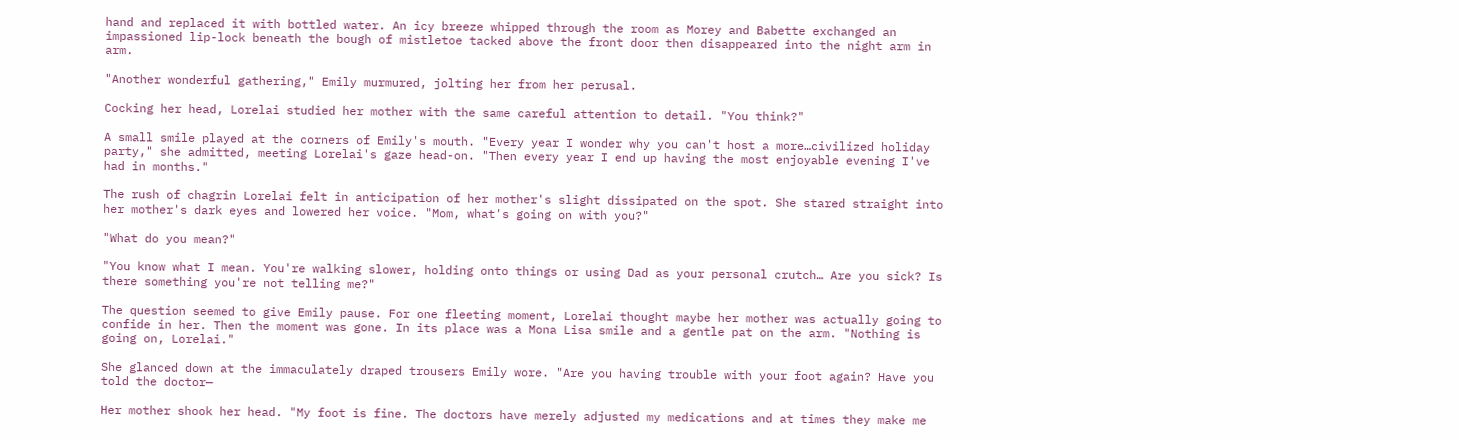hand and replaced it with bottled water. An icy breeze whipped through the room as Morey and Babette exchanged an impassioned lip-lock beneath the bough of mistletoe tacked above the front door then disappeared into the night arm in arm.

"Another wonderful gathering," Emily murmured, jolting her from her perusal.

Cocking her head, Lorelai studied her mother with the same careful attention to detail. "You think?"

A small smile played at the corners of Emily's mouth. "Every year I wonder why you can't host a more…civilized holiday party," she admitted, meeting Lorelai's gaze head-on. "Then every year I end up having the most enjoyable evening I've had in months."

The rush of chagrin Lorelai felt in anticipation of her mother's slight dissipated on the spot. She stared straight into her mother's dark eyes and lowered her voice. "Mom, what's going on with you?"

"What do you mean?"

"You know what I mean. You're walking slower, holding onto things or using Dad as your personal crutch… Are you sick? Is there something you're not telling me?"

The question seemed to give Emily pause. For one fleeting moment, Lorelai thought maybe her mother was actually going to confide in her. Then the moment was gone. In its place was a Mona Lisa smile and a gentle pat on the arm. "Nothing is going on, Lorelai."

She glanced down at the immaculately draped trousers Emily wore. "Are you having trouble with your foot again? Have you told the doctor—

Her mother shook her head. "My foot is fine. The doctors have merely adjusted my medications and at times they make me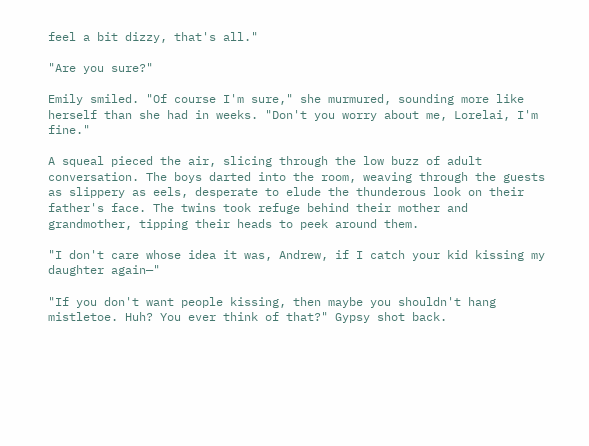feel a bit dizzy, that's all."

"Are you sure?"

Emily smiled. "Of course I'm sure," she murmured, sounding more like herself than she had in weeks. "Don't you worry about me, Lorelai, I'm fine."

A squeal pieced the air, slicing through the low buzz of adult conversation. The boys darted into the room, weaving through the guests as slippery as eels, desperate to elude the thunderous look on their father's face. The twins took refuge behind their mother and grandmother, tipping their heads to peek around them.

"I don't care whose idea it was, Andrew, if I catch your kid kissing my daughter again—"

"If you don't want people kissing, then maybe you shouldn't hang mistletoe. Huh? You ever think of that?" Gypsy shot back.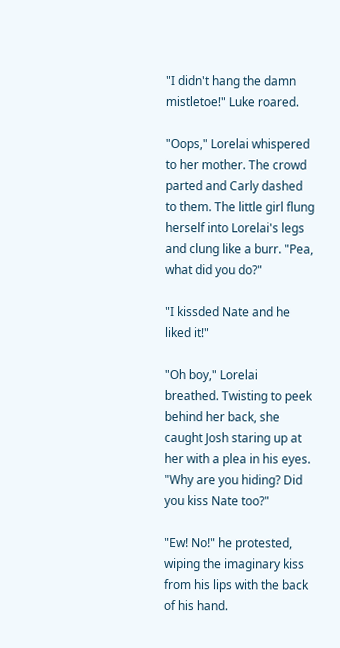"I didn't hang the damn mistletoe!" Luke roared.

"Oops," Lorelai whispered to her mother. The crowd parted and Carly dashed to them. The little girl flung herself into Lorelai's legs and clung like a burr. "Pea, what did you do?"

"I kissded Nate and he liked it!"

"Oh boy," Lorelai breathed. Twisting to peek behind her back, she caught Josh staring up at her with a plea in his eyes. "Why are you hiding? Did you kiss Nate too?"

"Ew! No!" he protested, wiping the imaginary kiss from his lips with the back of his hand.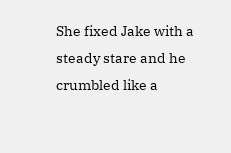She fixed Jake with a steady stare and he crumbled like a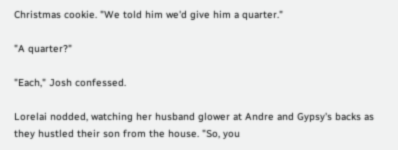Christmas cookie. "We told him we'd give him a quarter."

"A quarter?"

"Each," Josh confessed.

Lorelai nodded, watching her husband glower at Andre and Gypsy's backs as they hustled their son from the house. "So, you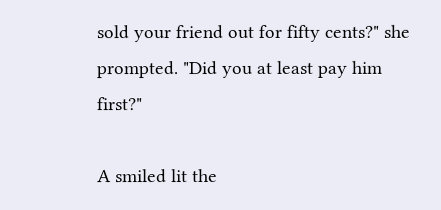sold your friend out for fifty cents?" she prompted. "Did you at least pay him first?"

A smiled lit the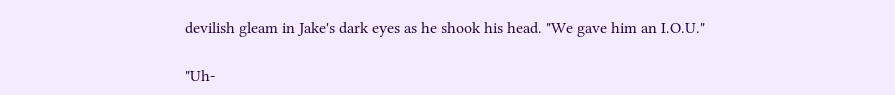devilish gleam in Jake's dark eyes as he shook his head. "We gave him an I.O.U."

"Uh-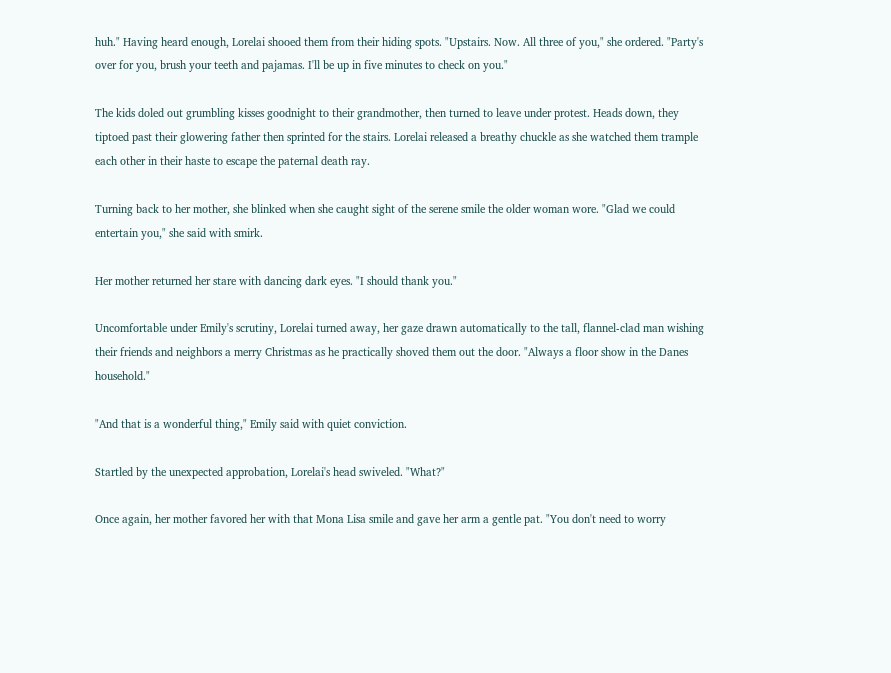huh." Having heard enough, Lorelai shooed them from their hiding spots. "Upstairs. Now. All three of you," she ordered. "Party's over for you, brush your teeth and pajamas. I'll be up in five minutes to check on you."

The kids doled out grumbling kisses goodnight to their grandmother, then turned to leave under protest. Heads down, they tiptoed past their glowering father then sprinted for the stairs. Lorelai released a breathy chuckle as she watched them trample each other in their haste to escape the paternal death ray.

Turning back to her mother, she blinked when she caught sight of the serene smile the older woman wore. "Glad we could entertain you," she said with smirk.

Her mother returned her stare with dancing dark eyes. "I should thank you."

Uncomfortable under Emily's scrutiny, Lorelai turned away, her gaze drawn automatically to the tall, flannel-clad man wishing their friends and neighbors a merry Christmas as he practically shoved them out the door. "Always a floor show in the Danes household."

"And that is a wonderful thing," Emily said with quiet conviction.

Startled by the unexpected approbation, Lorelai's head swiveled. "What?"

Once again, her mother favored her with that Mona Lisa smile and gave her arm a gentle pat. "You don't need to worry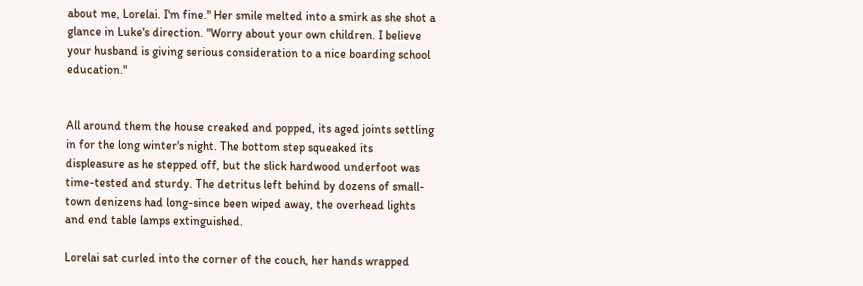about me, Lorelai. I'm fine." Her smile melted into a smirk as she shot a glance in Luke's direction. "Worry about your own children. I believe your husband is giving serious consideration to a nice boarding school education."


All around them the house creaked and popped, its aged joints settling in for the long winter's night. The bottom step squeaked its displeasure as he stepped off, but the slick hardwood underfoot was time-tested and sturdy. The detritus left behind by dozens of small-town denizens had long-since been wiped away, the overhead lights and end table lamps extinguished.

Lorelai sat curled into the corner of the couch, her hands wrapped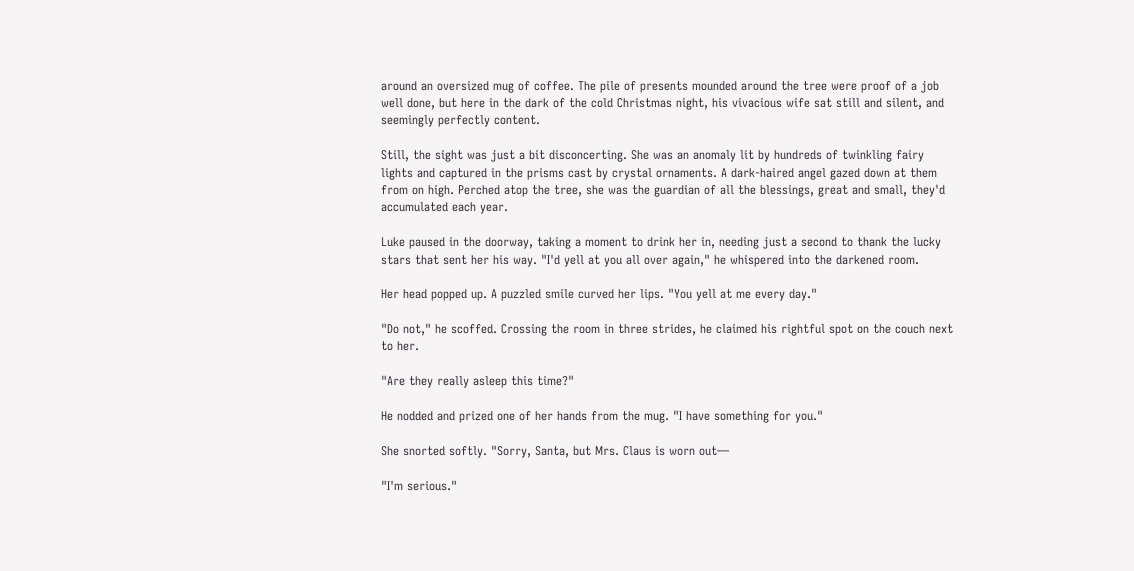around an oversized mug of coffee. The pile of presents mounded around the tree were proof of a job well done, but here in the dark of the cold Christmas night, his vivacious wife sat still and silent, and seemingly perfectly content.

Still, the sight was just a bit disconcerting. She was an anomaly lit by hundreds of twinkling fairy lights and captured in the prisms cast by crystal ornaments. A dark-haired angel gazed down at them from on high. Perched atop the tree, she was the guardian of all the blessings, great and small, they'd accumulated each year.

Luke paused in the doorway, taking a moment to drink her in, needing just a second to thank the lucky stars that sent her his way. "I'd yell at you all over again," he whispered into the darkened room.

Her head popped up. A puzzled smile curved her lips. "You yell at me every day."

"Do not," he scoffed. Crossing the room in three strides, he claimed his rightful spot on the couch next to her.

"Are they really asleep this time?"

He nodded and prized one of her hands from the mug. "I have something for you."

She snorted softly. "Sorry, Santa, but Mrs. Claus is worn out—

"I'm serious."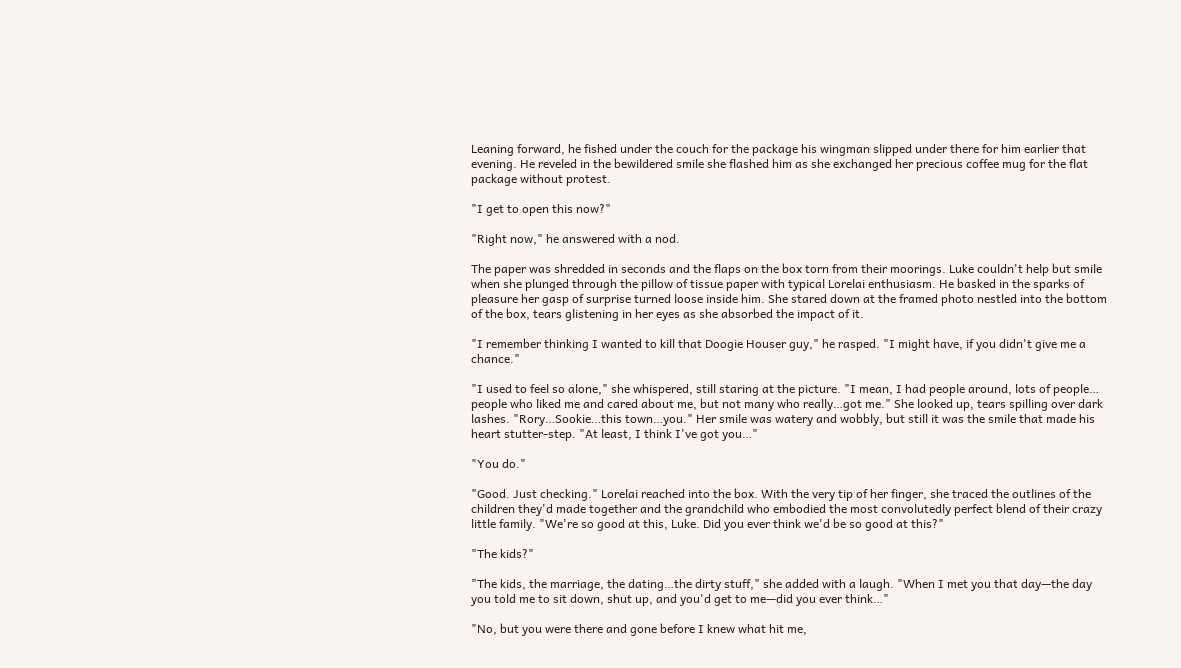Leaning forward, he fished under the couch for the package his wingman slipped under there for him earlier that evening. He reveled in the bewildered smile she flashed him as she exchanged her precious coffee mug for the flat package without protest.

"I get to open this now?"

"Right now," he answered with a nod.

The paper was shredded in seconds and the flaps on the box torn from their moorings. Luke couldn't help but smile when she plunged through the pillow of tissue paper with typical Lorelai enthusiasm. He basked in the sparks of pleasure her gasp of surprise turned loose inside him. She stared down at the framed photo nestled into the bottom of the box, tears glistening in her eyes as she absorbed the impact of it.

"I remember thinking I wanted to kill that Doogie Houser guy," he rasped. "I might have, if you didn't give me a chance."

"I used to feel so alone," she whispered, still staring at the picture. "I mean, I had people around, lots of people… people who liked me and cared about me, but not many who really…got me." She looked up, tears spilling over dark lashes. "Rory…Sookie…this town…you." Her smile was watery and wobbly, but still it was the smile that made his heart stutter-step. "At least, I think I've got you…"

"You do."

"Good. Just checking." Lorelai reached into the box. With the very tip of her finger, she traced the outlines of the children they'd made together and the grandchild who embodied the most convolutedly perfect blend of their crazy little family. "We're so good at this, Luke. Did you ever think we'd be so good at this?"

"The kids?"

"The kids, the marriage, the dating…the dirty stuff," she added with a laugh. "When I met you that day—the day you told me to sit down, shut up, and you'd get to me—did you ever think…"

"No, but you were there and gone before I knew what hit me,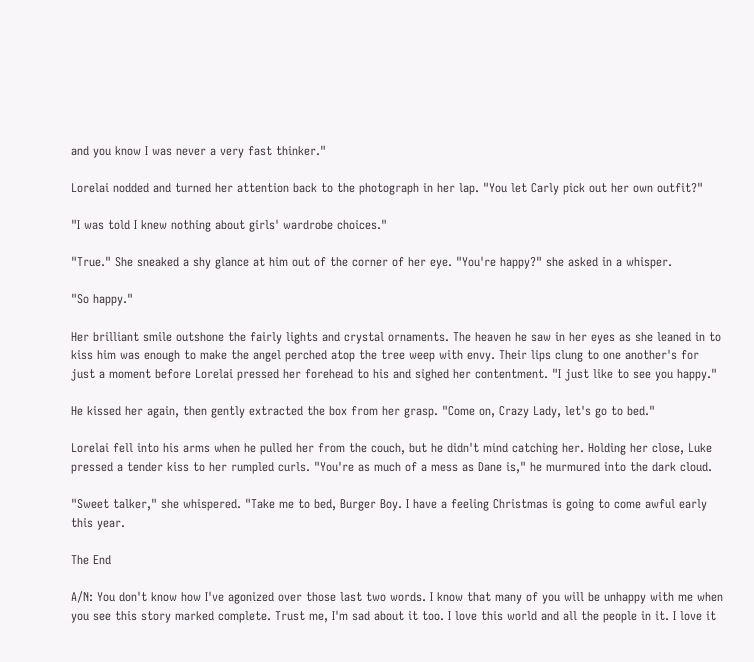and you know I was never a very fast thinker."

Lorelai nodded and turned her attention back to the photograph in her lap. "You let Carly pick out her own outfit?"

"I was told I knew nothing about girls' wardrobe choices."

"True." She sneaked a shy glance at him out of the corner of her eye. "You're happy?" she asked in a whisper.

"So happy."

Her brilliant smile outshone the fairly lights and crystal ornaments. The heaven he saw in her eyes as she leaned in to kiss him was enough to make the angel perched atop the tree weep with envy. Their lips clung to one another's for just a moment before Lorelai pressed her forehead to his and sighed her contentment. "I just like to see you happy."

He kissed her again, then gently extracted the box from her grasp. "Come on, Crazy Lady, let's go to bed."

Lorelai fell into his arms when he pulled her from the couch, but he didn't mind catching her. Holding her close, Luke pressed a tender kiss to her rumpled curls. "You're as much of a mess as Dane is," he murmured into the dark cloud.

"Sweet talker," she whispered. "Take me to bed, Burger Boy. I have a feeling Christmas is going to come awful early this year.

The End

A/N: You don't know how I've agonized over those last two words. I know that many of you will be unhappy with me when you see this story marked complete. Trust me, I'm sad about it too. I love this world and all the people in it. I love it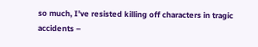so much, I've resisted killing off characters in tragic accidents –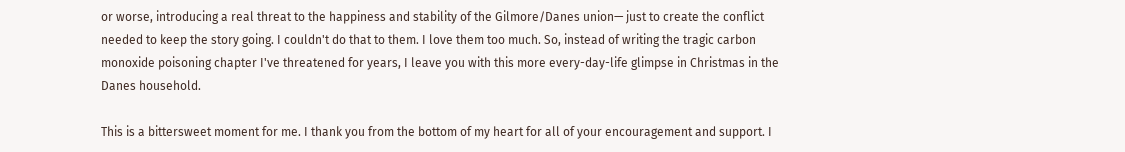or worse, introducing a real threat to the happiness and stability of the Gilmore/Danes union— just to create the conflict needed to keep the story going. I couldn't do that to them. I love them too much. So, instead of writing the tragic carbon monoxide poisoning chapter I've threatened for years, I leave you with this more every-day-life glimpse in Christmas in the Danes household.

This is a bittersweet moment for me. I thank you from the bottom of my heart for all of your encouragement and support. I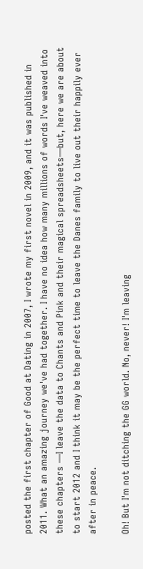posted the first chapter of Good at Dating in 2007, I wrote my first novel in 2009, and it was published in 2011. What an amazing journey we've had together. I have no idea how many millions of words I've weaved into these chapters —I leave the data to Chants and Pink and their magical spreadsheets—but, here we are about to start 2012 and I think it may be the perfect time to leave the Danes family to live out their happily ever after in peace.

Oh! But I'm not ditching the GG world. No, never! I'm leaving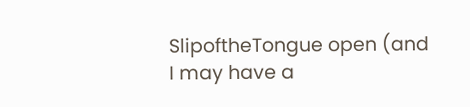SlipoftheTongue open (and I may have a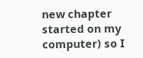new chapter started on my computer) so I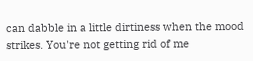can dabble in a little dirtiness when the mood strikes. You're not getting rid of me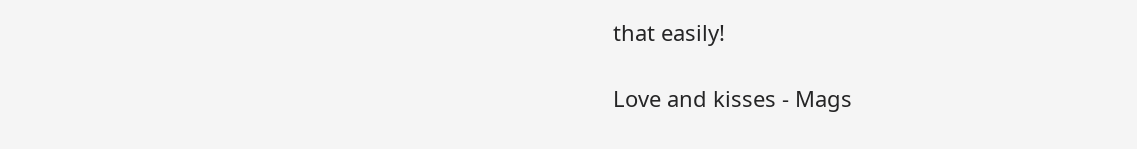that easily!

Love and kisses - Mags